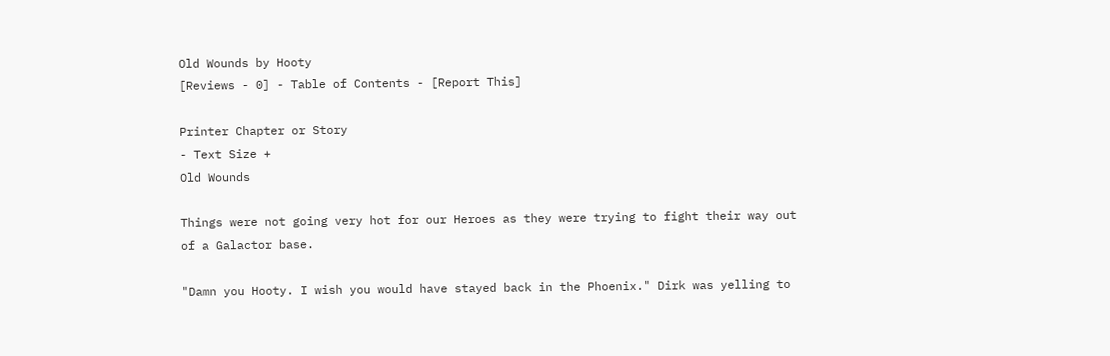Old Wounds by Hooty
[Reviews - 0] - Table of Contents - [Report This]

Printer Chapter or Story
- Text Size +
Old Wounds

Things were not going very hot for our Heroes as they were trying to fight their way out of a Galactor base.

"Damn you Hooty. I wish you would have stayed back in the Phoenix." Dirk was yelling to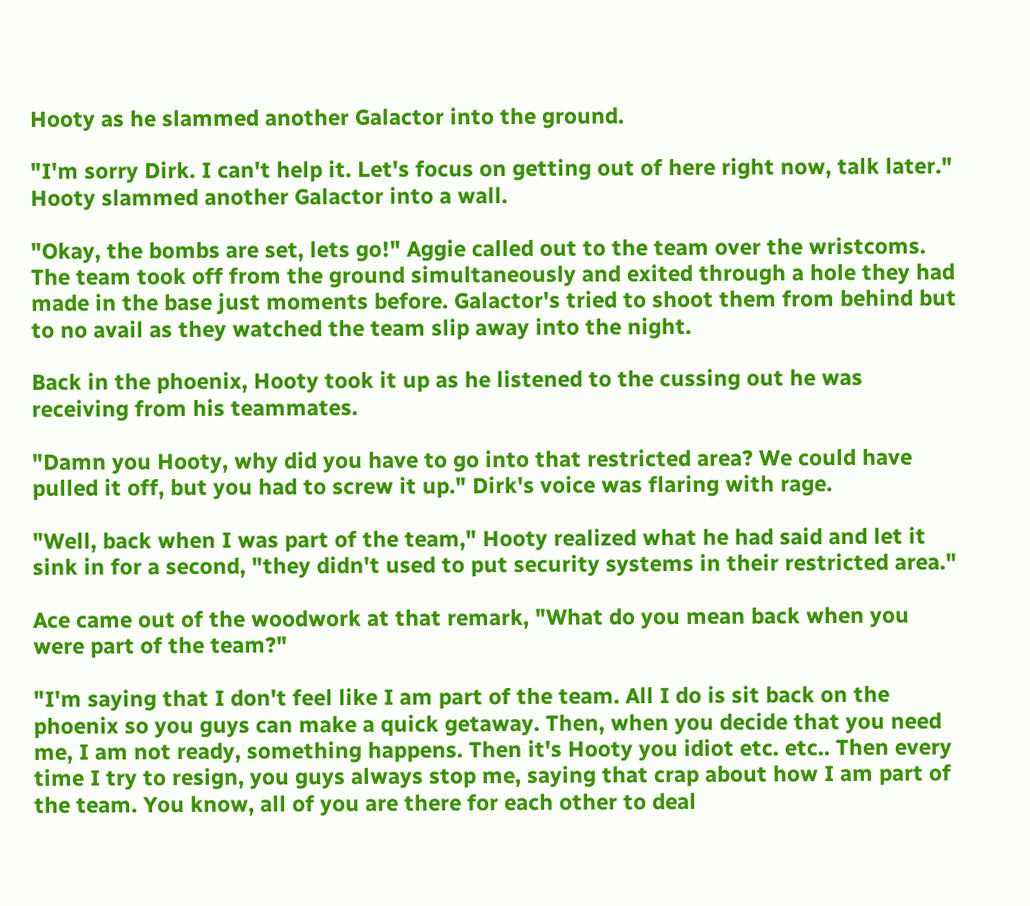Hooty as he slammed another Galactor into the ground.

"I'm sorry Dirk. I can't help it. Let's focus on getting out of here right now, talk later." Hooty slammed another Galactor into a wall.

"Okay, the bombs are set, lets go!" Aggie called out to the team over the wristcoms. The team took off from the ground simultaneously and exited through a hole they had made in the base just moments before. Galactor's tried to shoot them from behind but to no avail as they watched the team slip away into the night.

Back in the phoenix, Hooty took it up as he listened to the cussing out he was receiving from his teammates.

"Damn you Hooty, why did you have to go into that restricted area? We could have pulled it off, but you had to screw it up." Dirk's voice was flaring with rage.

"Well, back when I was part of the team," Hooty realized what he had said and let it sink in for a second, "they didn't used to put security systems in their restricted area."

Ace came out of the woodwork at that remark, "What do you mean back when you were part of the team?"

"I'm saying that I don't feel like I am part of the team. All I do is sit back on the phoenix so you guys can make a quick getaway. Then, when you decide that you need me, I am not ready, something happens. Then it's Hooty you idiot etc. etc.. Then every time I try to resign, you guys always stop me, saying that crap about how I am part of the team. You know, all of you are there for each other to deal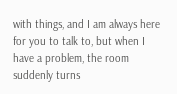with things, and I am always here for you to talk to, but when I have a problem, the room suddenly turns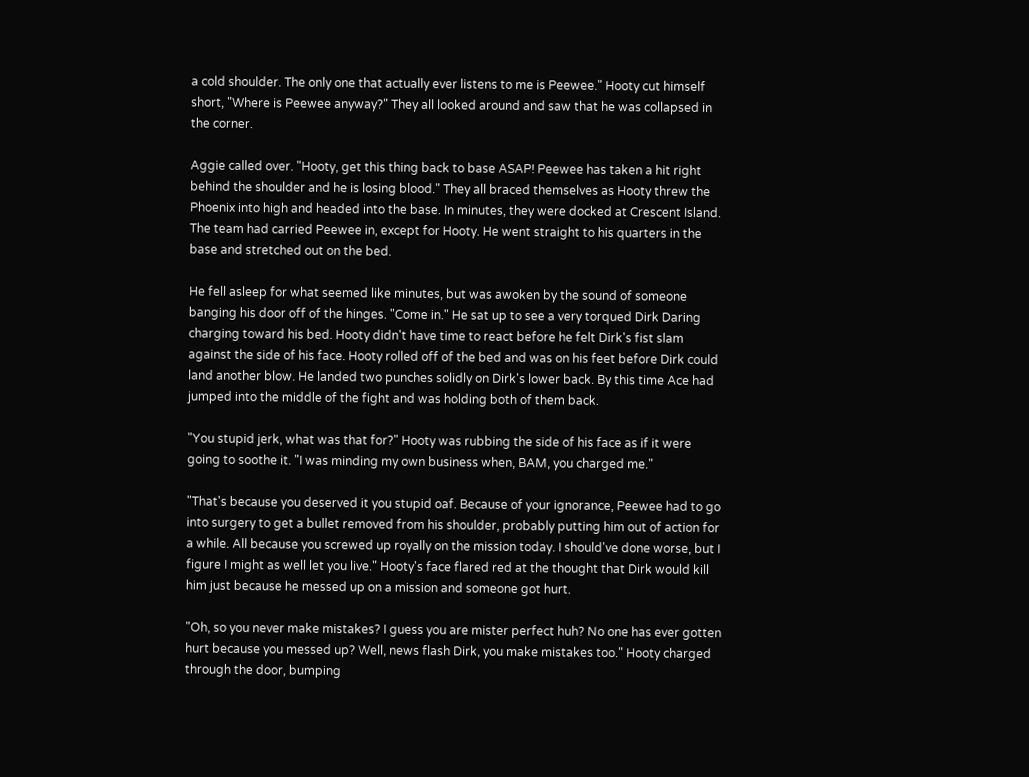a cold shoulder. The only one that actually ever listens to me is Peewee." Hooty cut himself short, "Where is Peewee anyway?" They all looked around and saw that he was collapsed in the corner.

Aggie called over. "Hooty, get this thing back to base ASAP! Peewee has taken a hit right behind the shoulder and he is losing blood." They all braced themselves as Hooty threw the Phoenix into high and headed into the base. In minutes, they were docked at Crescent Island. The team had carried Peewee in, except for Hooty. He went straight to his quarters in the base and stretched out on the bed.

He fell asleep for what seemed like minutes, but was awoken by the sound of someone banging his door off of the hinges. "Come in." He sat up to see a very torqued Dirk Daring charging toward his bed. Hooty didn't have time to react before he felt Dirk's fist slam against the side of his face. Hooty rolled off of the bed and was on his feet before Dirk could land another blow. He landed two punches solidly on Dirk's lower back. By this time Ace had jumped into the middle of the fight and was holding both of them back.

"You stupid jerk, what was that for?" Hooty was rubbing the side of his face as if it were going to soothe it. "I was minding my own business when, BAM, you charged me."

"That's because you deserved it you stupid oaf. Because of your ignorance, Peewee had to go into surgery to get a bullet removed from his shoulder, probably putting him out of action for a while. All because you screwed up royally on the mission today. I should've done worse, but I figure I might as well let you live." Hooty's face flared red at the thought that Dirk would kill him just because he messed up on a mission and someone got hurt.

"Oh, so you never make mistakes? I guess you are mister perfect huh? No one has ever gotten hurt because you messed up? Well, news flash Dirk, you make mistakes too." Hooty charged through the door, bumping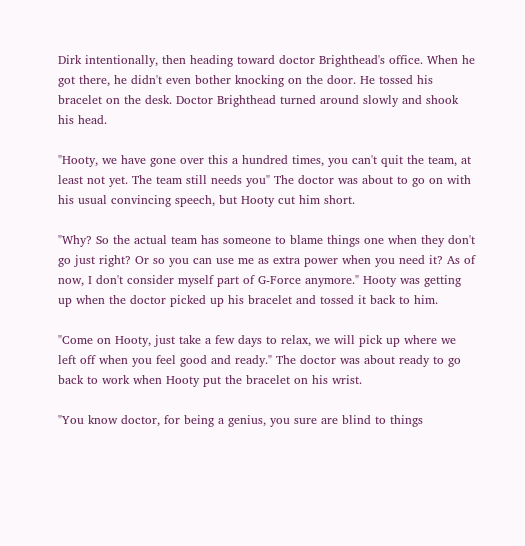Dirk intentionally, then heading toward doctor Brighthead's office. When he got there, he didn't even bother knocking on the door. He tossed his bracelet on the desk. Doctor Brighthead turned around slowly and shook his head.

"Hooty, we have gone over this a hundred times, you can't quit the team, at least not yet. The team still needs you" The doctor was about to go on with his usual convincing speech, but Hooty cut him short.

"Why? So the actual team has someone to blame things one when they don't go just right? Or so you can use me as extra power when you need it? As of now, I don't consider myself part of G-Force anymore." Hooty was getting up when the doctor picked up his bracelet and tossed it back to him.

"Come on Hooty, just take a few days to relax, we will pick up where we left off when you feel good and ready." The doctor was about ready to go back to work when Hooty put the bracelet on his wrist.

"You know doctor, for being a genius, you sure are blind to things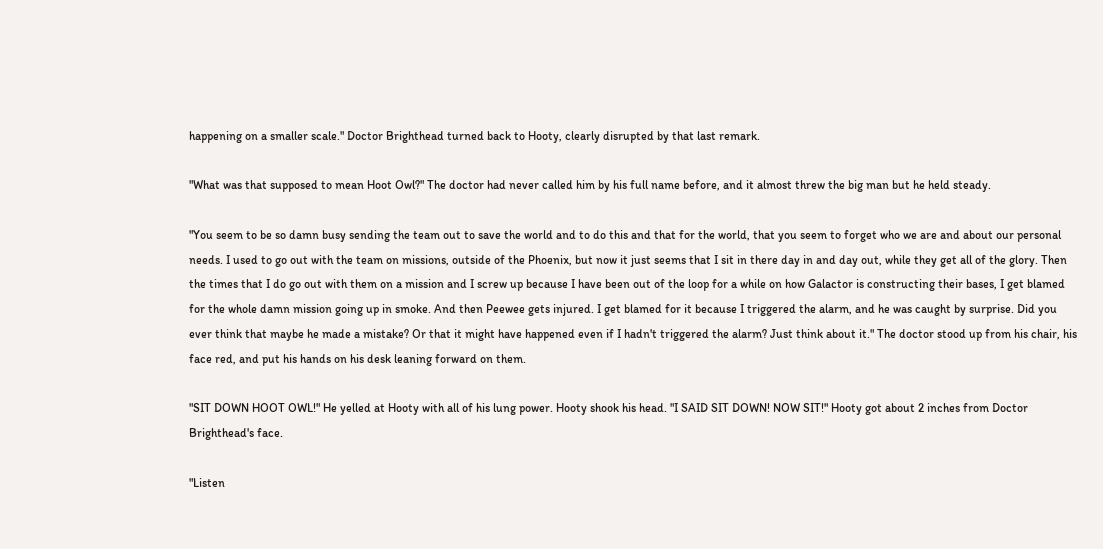happening on a smaller scale." Doctor Brighthead turned back to Hooty, clearly disrupted by that last remark.

"What was that supposed to mean Hoot Owl?" The doctor had never called him by his full name before, and it almost threw the big man but he held steady.

"You seem to be so damn busy sending the team out to save the world and to do this and that for the world, that you seem to forget who we are and about our personal needs. I used to go out with the team on missions, outside of the Phoenix, but now it just seems that I sit in there day in and day out, while they get all of the glory. Then the times that I do go out with them on a mission and I screw up because I have been out of the loop for a while on how Galactor is constructing their bases, I get blamed for the whole damn mission going up in smoke. And then Peewee gets injured. I get blamed for it because I triggered the alarm, and he was caught by surprise. Did you ever think that maybe he made a mistake? Or that it might have happened even if I hadn't triggered the alarm? Just think about it." The doctor stood up from his chair, his face red, and put his hands on his desk leaning forward on them.

"SIT DOWN HOOT OWL!" He yelled at Hooty with all of his lung power. Hooty shook his head. "I SAID SIT DOWN! NOW SIT!" Hooty got about 2 inches from Doctor Brighthead's face.

"Listen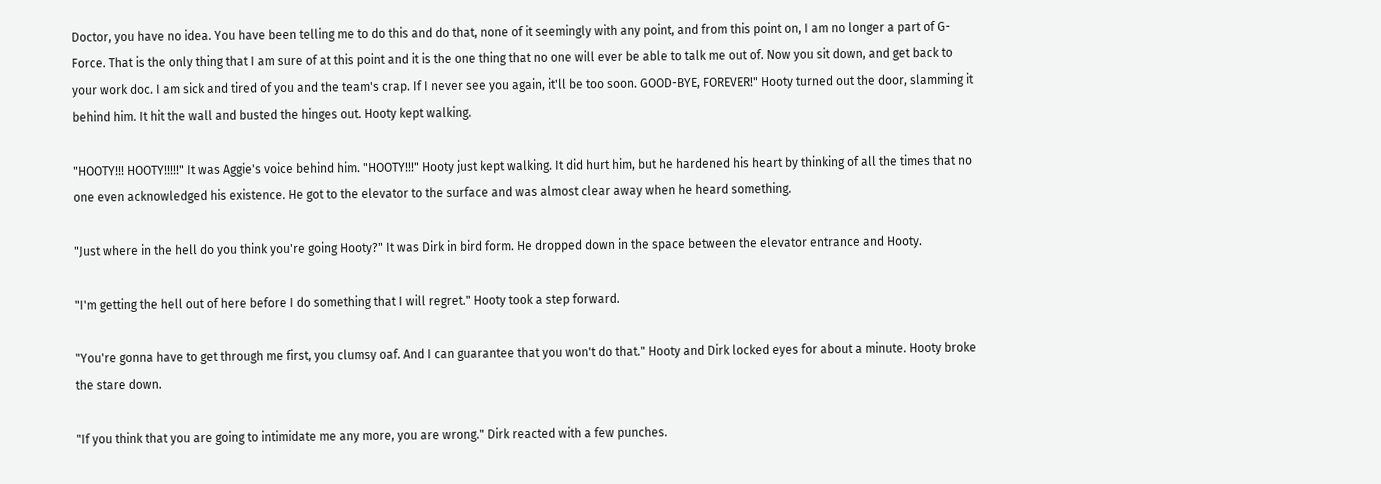Doctor, you have no idea. You have been telling me to do this and do that, none of it seemingly with any point, and from this point on, I am no longer a part of G-Force. That is the only thing that I am sure of at this point and it is the one thing that no one will ever be able to talk me out of. Now you sit down, and get back to your work doc. I am sick and tired of you and the team's crap. If I never see you again, it'll be too soon. GOOD-BYE, FOREVER!" Hooty turned out the door, slamming it behind him. It hit the wall and busted the hinges out. Hooty kept walking.

"HOOTY!!! HOOTY!!!!!" It was Aggie's voice behind him. "HOOTY!!!" Hooty just kept walking. It did hurt him, but he hardened his heart by thinking of all the times that no one even acknowledged his existence. He got to the elevator to the surface and was almost clear away when he heard something.

"Just where in the hell do you think you're going Hooty?" It was Dirk in bird form. He dropped down in the space between the elevator entrance and Hooty.

"I'm getting the hell out of here before I do something that I will regret." Hooty took a step forward.

"You're gonna have to get through me first, you clumsy oaf. And I can guarantee that you won't do that." Hooty and Dirk locked eyes for about a minute. Hooty broke the stare down.

"If you think that you are going to intimidate me any more, you are wrong." Dirk reacted with a few punches.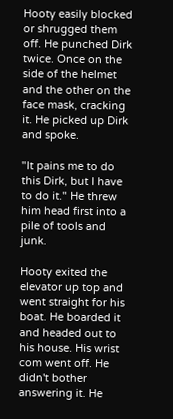Hooty easily blocked or shrugged them off. He punched Dirk twice. Once on the side of the helmet and the other on the face mask, cracking it. He picked up Dirk and spoke.

"It pains me to do this Dirk, but I have to do it." He threw him head first into a pile of tools and junk.

Hooty exited the elevator up top and went straight for his boat. He boarded it and headed out to his house. His wrist com went off. He didn't bother answering it. He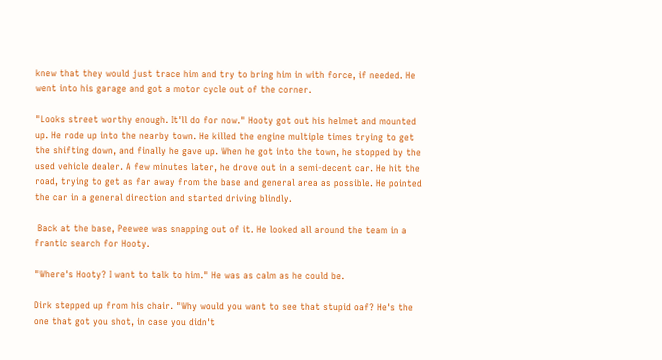knew that they would just trace him and try to bring him in with force, if needed. He went into his garage and got a motor cycle out of the corner.

"Looks street worthy enough. It'll do for now." Hooty got out his helmet and mounted up. He rode up into the nearby town. He killed the engine multiple times trying to get the shifting down, and finally he gave up. When he got into the town, he stopped by the used vehicle dealer. A few minutes later, he drove out in a semi-decent car. He hit the road, trying to get as far away from the base and general area as possible. He pointed the car in a general direction and started driving blindly.

 Back at the base, Peewee was snapping out of it. He looked all around the team in a frantic search for Hooty.

"Where's Hooty? I want to talk to him." He was as calm as he could be.

Dirk stepped up from his chair. "Why would you want to see that stupid oaf? He's the one that got you shot, in case you didn't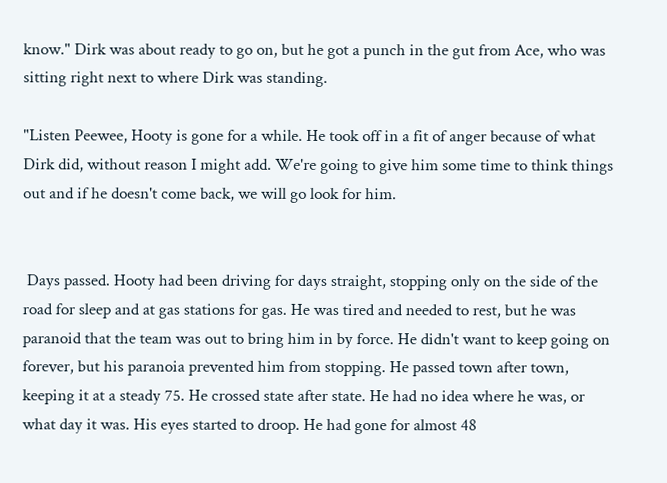know." Dirk was about ready to go on, but he got a punch in the gut from Ace, who was sitting right next to where Dirk was standing.

"Listen Peewee, Hooty is gone for a while. He took off in a fit of anger because of what Dirk did, without reason I might add. We're going to give him some time to think things out and if he doesn't come back, we will go look for him.


 Days passed. Hooty had been driving for days straight, stopping only on the side of the road for sleep and at gas stations for gas. He was tired and needed to rest, but he was paranoid that the team was out to bring him in by force. He didn't want to keep going on forever, but his paranoia prevented him from stopping. He passed town after town, keeping it at a steady 75. He crossed state after state. He had no idea where he was, or what day it was. His eyes started to droop. He had gone for almost 48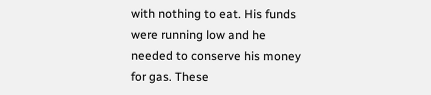with nothing to eat. His funds were running low and he needed to conserve his money for gas. These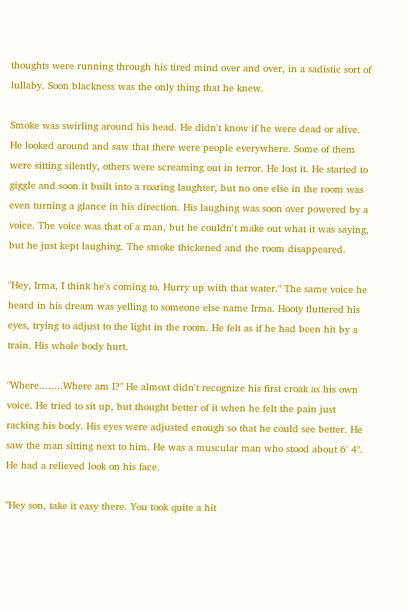thoughts were running through his tired mind over and over, in a sadistic sort of lullaby. Soon blackness was the only thing that he knew.

Smoke was swirling around his head. He didn't know if he were dead or alive. He looked around and saw that there were people everywhere. Some of them were sitting silently, others were screaming out in terror. He lost it. He started to giggle and soon it built into a roaring laughter, but no one else in the room was even turning a glance in his direction. His laughing was soon over powered by a voice. The voice was that of a man, but he couldn't make out what it was saying, but he just kept laughing. The smoke thickened and the room disappeared.

"Hey, Irma, I think he's coming to. Hurry up with that water." The same voice he heard in his dream was yelling to someone else name Irma. Hooty fluttered his eyes, trying to adjust to the light in the room. He felt as if he had been hit by a train. His whole body hurt.

"Where........Where am I?" He almost didn't recognize his first croak as his own voice. He tried to sit up, but thought better of it when he felt the pain just racking his body. His eyes were adjusted enough so that he could see better. He saw the man sitting next to him. He was a muscular man who stood about 6' 4". He had a relieved look on his face.

"Hey son, take it easy there. You took quite a hit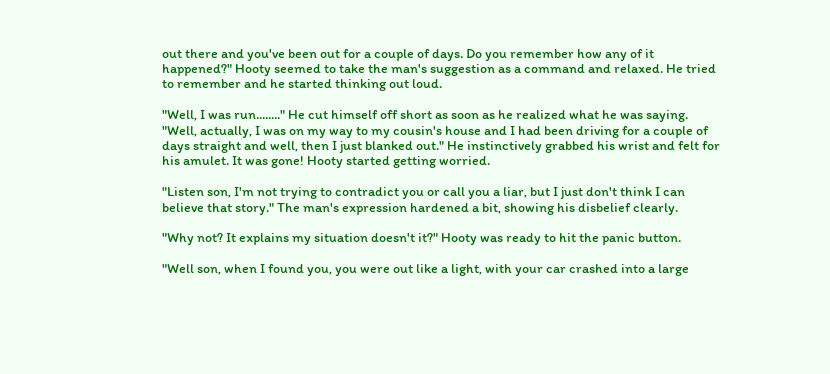out there and you've been out for a couple of days. Do you remember how any of it happened?" Hooty seemed to take the man's suggestion as a command and relaxed. He tried to remember and he started thinking out loud.

"Well, I was run........" He cut himself off short as soon as he realized what he was saying. "Well, actually, I was on my way to my cousin's house and I had been driving for a couple of days straight and well, then I just blanked out." He instinctively grabbed his wrist and felt for his amulet. It was gone! Hooty started getting worried.

"Listen son, I'm not trying to contradict you or call you a liar, but I just don't think I can believe that story." The man's expression hardened a bit, showing his disbelief clearly.

"Why not? It explains my situation doesn't it?" Hooty was ready to hit the panic button.

"Well son, when I found you, you were out like a light, with your car crashed into a large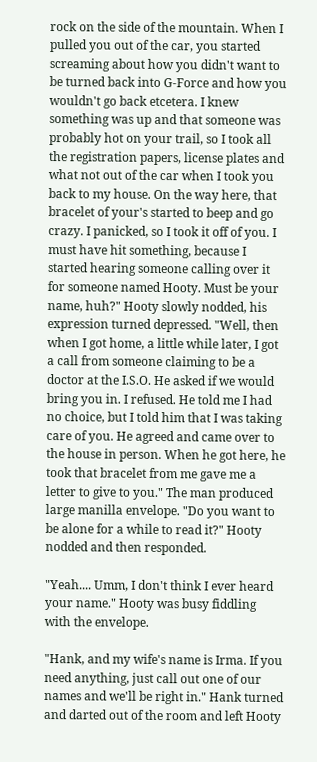rock on the side of the mountain. When I pulled you out of the car, you started screaming about how you didn't want to be turned back into G-Force and how you wouldn't go back etcetera. I knew something was up and that someone was probably hot on your trail, so I took all the registration papers, license plates and what not out of the car when I took you back to my house. On the way here, that bracelet of your's started to beep and go crazy. I panicked, so I took it off of you. I must have hit something, because I started hearing someone calling over it for someone named Hooty. Must be your name, huh?" Hooty slowly nodded, his expression turned depressed. "Well, then when I got home, a little while later, I got a call from someone claiming to be a doctor at the I.S.O. He asked if we would bring you in. I refused. He told me I had no choice, but I told him that I was taking care of you. He agreed and came over to the house in person. When he got here, he took that bracelet from me gave me a letter to give to you." The man produced large manilla envelope. "Do you want to be alone for a while to read it?" Hooty nodded and then responded.

"Yeah.... Umm, I don't think I ever heard your name." Hooty was busy fiddling with the envelope.

"Hank, and my wife's name is Irma. If you need anything, just call out one of our names and we'll be right in." Hank turned and darted out of the room and left Hooty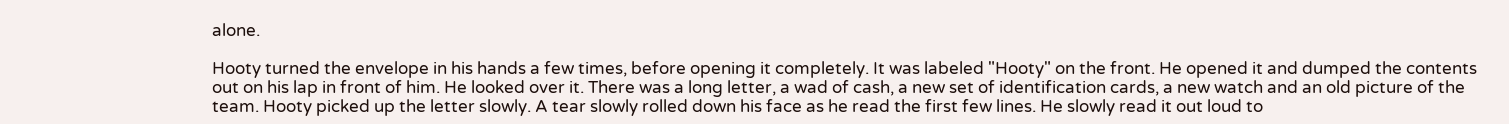alone.

Hooty turned the envelope in his hands a few times, before opening it completely. It was labeled "Hooty" on the front. He opened it and dumped the contents out on his lap in front of him. He looked over it. There was a long letter, a wad of cash, a new set of identification cards, a new watch and an old picture of the team. Hooty picked up the letter slowly. A tear slowly rolled down his face as he read the first few lines. He slowly read it out loud to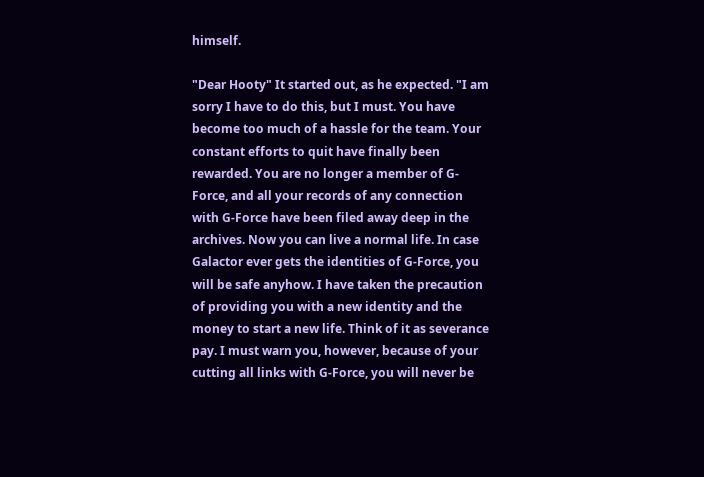himself.

"Dear Hooty" It started out, as he expected. "I am sorry I have to do this, but I must. You have become too much of a hassle for the team. Your constant efforts to quit have finally been rewarded. You are no longer a member of G-Force, and all your records of any connection with G-Force have been filed away deep in the archives. Now you can live a normal life. In case Galactor ever gets the identities of G-Force, you will be safe anyhow. I have taken the precaution of providing you with a new identity and the money to start a new life. Think of it as severance pay. I must warn you, however, because of your cutting all links with G-Force, you will never be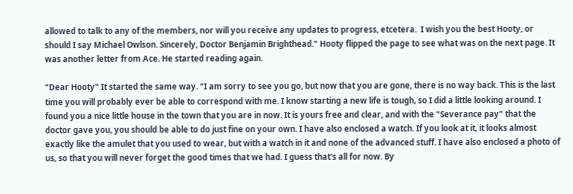allowed to talk to any of the members, nor will you receive any updates to progress, etcetera.  I wish you the best Hooty, or should I say Michael Owlson. Sincerely, Doctor Benjamin Brighthead." Hooty flipped the page to see what was on the next page. It was another letter from Ace. He started reading again.

"Dear Hooty" It started the same way. "I am sorry to see you go, but now that you are gone, there is no way back. This is the last time you will probably ever be able to correspond with me. I know starting a new life is tough, so I did a little looking around. I found you a nice little house in the town that you are in now. It is yours free and clear, and with the "Severance pay" that the doctor gave you, you should be able to do just fine on your own. I have also enclosed a watch. If you look at it, it looks almost exactly like the amulet that you used to wear, but with a watch in it and none of the advanced stuff. I have also enclosed a photo of us, so that you will never forget the good times that we had. I guess that's all for now. By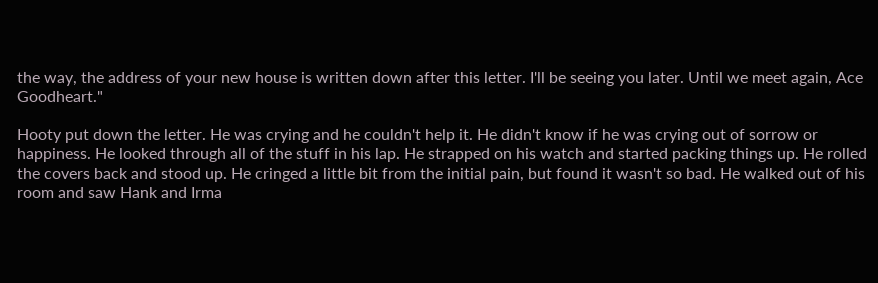the way, the address of your new house is written down after this letter. I'll be seeing you later. Until we meet again, Ace Goodheart."

Hooty put down the letter. He was crying and he couldn't help it. He didn't know if he was crying out of sorrow or happiness. He looked through all of the stuff in his lap. He strapped on his watch and started packing things up. He rolled the covers back and stood up. He cringed a little bit from the initial pain, but found it wasn't so bad. He walked out of his room and saw Hank and Irma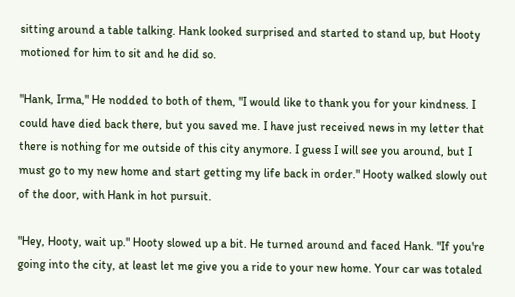sitting around a table talking. Hank looked surprised and started to stand up, but Hooty motioned for him to sit and he did so.

"Hank, Irma," He nodded to both of them, "I would like to thank you for your kindness. I could have died back there, but you saved me. I have just received news in my letter that there is nothing for me outside of this city anymore. I guess I will see you around, but I must go to my new home and start getting my life back in order." Hooty walked slowly out of the door, with Hank in hot pursuit.

"Hey, Hooty, wait up." Hooty slowed up a bit. He turned around and faced Hank. "If you're going into the city, at least let me give you a ride to your new home. Your car was totaled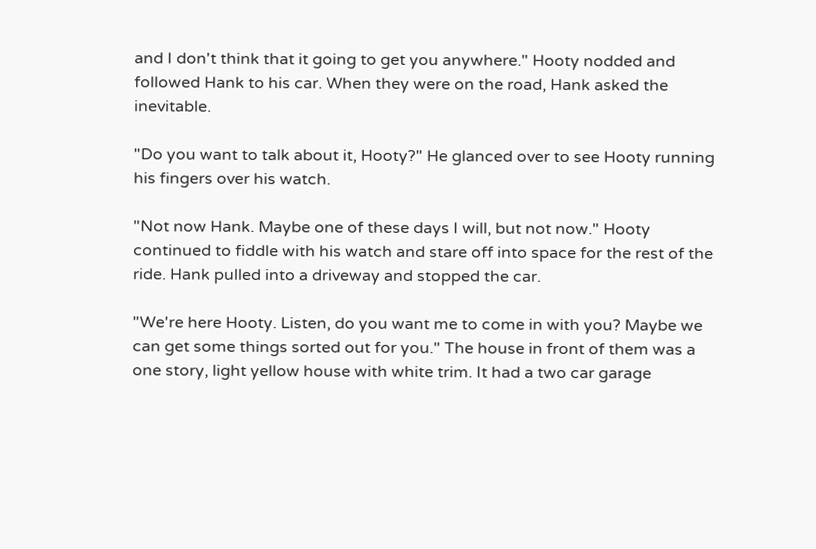and I don't think that it going to get you anywhere." Hooty nodded and followed Hank to his car. When they were on the road, Hank asked the inevitable.

"Do you want to talk about it, Hooty?" He glanced over to see Hooty running his fingers over his watch.

"Not now Hank. Maybe one of these days I will, but not now." Hooty continued to fiddle with his watch and stare off into space for the rest of the ride. Hank pulled into a driveway and stopped the car.

"We're here Hooty. Listen, do you want me to come in with you? Maybe we can get some things sorted out for you." The house in front of them was a one story, light yellow house with white trim. It had a two car garage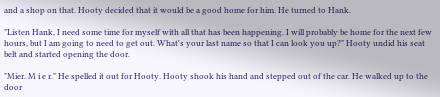and a shop on that. Hooty decided that it would be a good home for him. He turned to Hank.

"Listen Hank, I need some time for myself with all that has been happening. I will probably be home for the next few hours, but I am going to need to get out. What's your last name so that I can look you up?" Hooty undid his seat belt and started opening the door.

"Mier. M i e r." He spelled it out for Hooty. Hooty shook his hand and stepped out of the car. He walked up to the door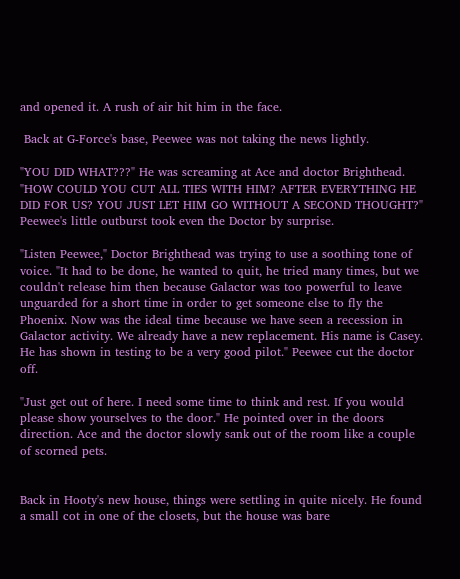and opened it. A rush of air hit him in the face.

 Back at G-Force's base, Peewee was not taking the news lightly.

"YOU DID WHAT???" He was screaming at Ace and doctor Brighthead. "HOW COULD YOU CUT ALL TIES WITH HIM? AFTER EVERYTHING HE DID FOR US? YOU JUST LET HIM GO WITHOUT A SECOND THOUGHT?" Peewee's little outburst took even the Doctor by surprise.

"Listen Peewee," Doctor Brighthead was trying to use a soothing tone of voice. "It had to be done, he wanted to quit, he tried many times, but we couldn't release him then because Galactor was too powerful to leave unguarded for a short time in order to get someone else to fly the Phoenix. Now was the ideal time because we have seen a recession in Galactor activity. We already have a new replacement. His name is Casey. He has shown in testing to be a very good pilot." Peewee cut the doctor off.

"Just get out of here. I need some time to think and rest. If you would please show yourselves to the door." He pointed over in the doors direction. Ace and the doctor slowly sank out of the room like a couple of scorned pets.


Back in Hooty's new house, things were settling in quite nicely. He found a small cot in one of the closets, but the house was bare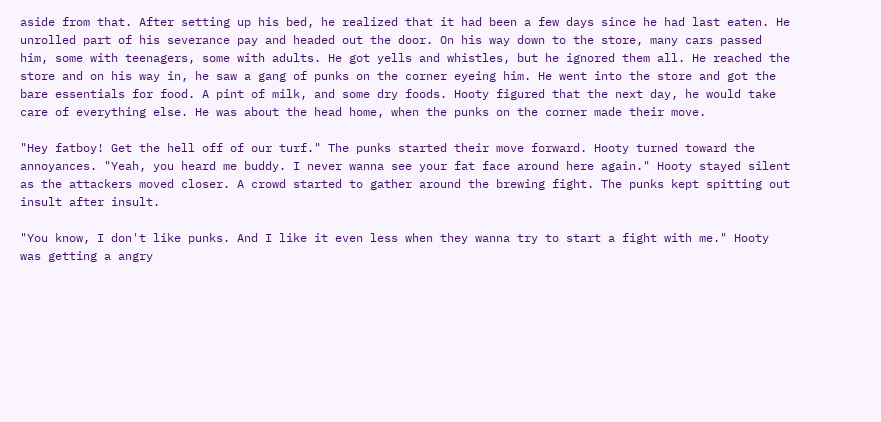aside from that. After setting up his bed, he realized that it had been a few days since he had last eaten. He unrolled part of his severance pay and headed out the door. On his way down to the store, many cars passed him, some with teenagers, some with adults. He got yells and whistles, but he ignored them all. He reached the store and on his way in, he saw a gang of punks on the corner eyeing him. He went into the store and got the bare essentials for food. A pint of milk, and some dry foods. Hooty figured that the next day, he would take care of everything else. He was about the head home, when the punks on the corner made their move.

"Hey fatboy! Get the hell off of our turf." The punks started their move forward. Hooty turned toward the annoyances. "Yeah, you heard me buddy. I never wanna see your fat face around here again." Hooty stayed silent as the attackers moved closer. A crowd started to gather around the brewing fight. The punks kept spitting out insult after insult.

"You know, I don't like punks. And I like it even less when they wanna try to start a fight with me." Hooty was getting a angry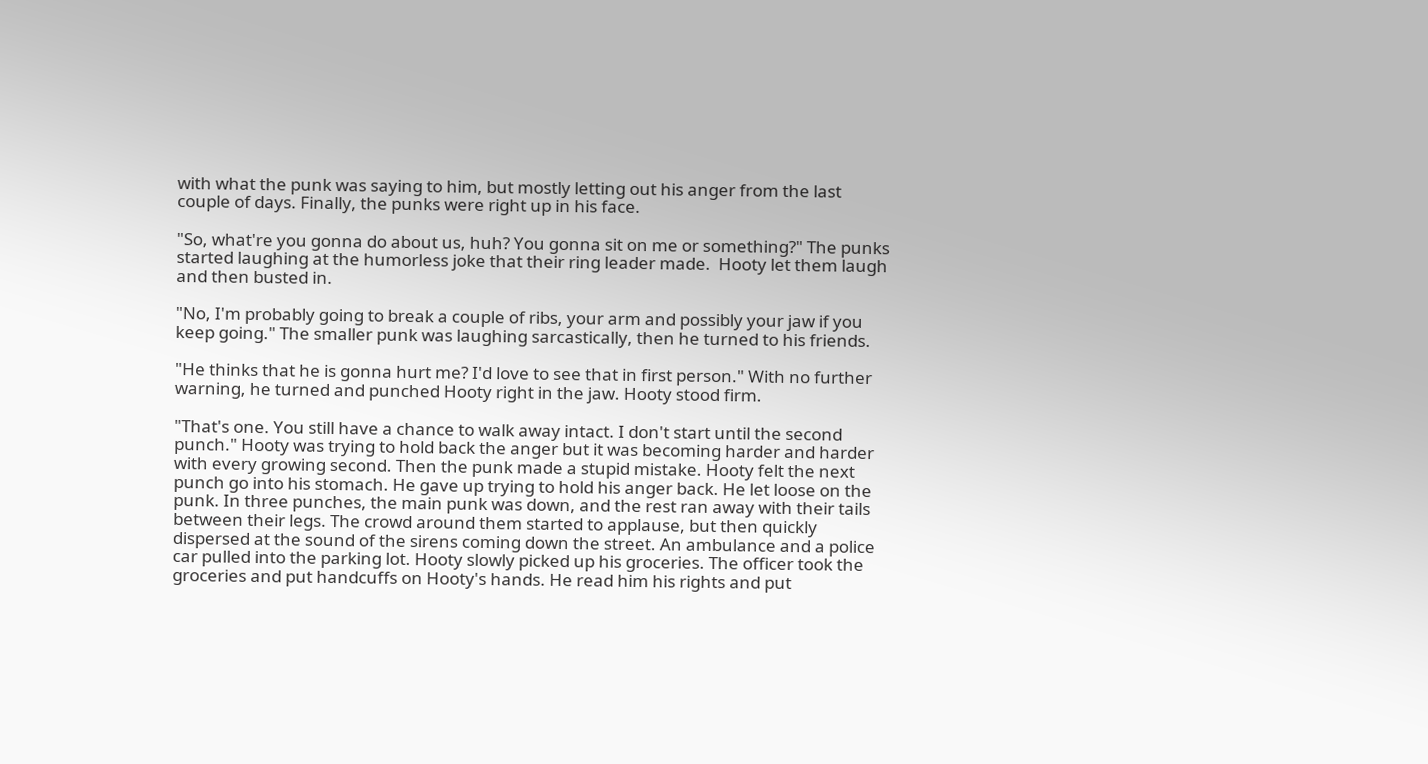with what the punk was saying to him, but mostly letting out his anger from the last couple of days. Finally, the punks were right up in his face.

"So, what're you gonna do about us, huh? You gonna sit on me or something?" The punks started laughing at the humorless joke that their ring leader made.  Hooty let them laugh and then busted in.

"No, I'm probably going to break a couple of ribs, your arm and possibly your jaw if you keep going." The smaller punk was laughing sarcastically, then he turned to his friends.

"He thinks that he is gonna hurt me? I'd love to see that in first person." With no further warning, he turned and punched Hooty right in the jaw. Hooty stood firm.

"That's one. You still have a chance to walk away intact. I don't start until the second punch." Hooty was trying to hold back the anger but it was becoming harder and harder with every growing second. Then the punk made a stupid mistake. Hooty felt the next punch go into his stomach. He gave up trying to hold his anger back. He let loose on the punk. In three punches, the main punk was down, and the rest ran away with their tails between their legs. The crowd around them started to applause, but then quickly dispersed at the sound of the sirens coming down the street. An ambulance and a police car pulled into the parking lot. Hooty slowly picked up his groceries. The officer took the groceries and put handcuffs on Hooty's hands. He read him his rights and put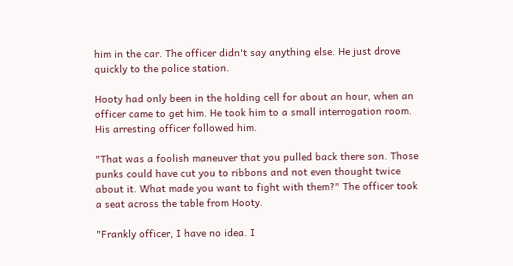him in the car. The officer didn't say anything else. He just drove quickly to the police station.

Hooty had only been in the holding cell for about an hour, when an officer came to get him. He took him to a small interrogation room. His arresting officer followed him.

"That was a foolish maneuver that you pulled back there son. Those punks could have cut you to ribbons and not even thought twice about it. What made you want to fight with them?" The officer took a seat across the table from Hooty.

"Frankly officer, I have no idea. I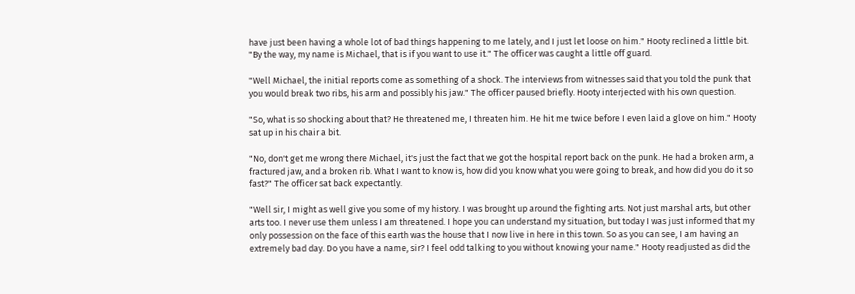have just been having a whole lot of bad things happening to me lately, and I just let loose on him." Hooty reclined a little bit. "By the way, my name is Michael, that is if you want to use it." The officer was caught a little off guard.

"Well Michael, the initial reports come as something of a shock. The interviews from witnesses said that you told the punk that you would break two ribs, his arm and possibly his jaw." The officer paused briefly. Hooty interjected with his own question.

"So, what is so shocking about that? He threatened me, I threaten him. He hit me twice before I even laid a glove on him." Hooty sat up in his chair a bit.

"No, don't get me wrong there Michael, it's just the fact that we got the hospital report back on the punk. He had a broken arm, a fractured jaw, and a broken rib. What I want to know is, how did you know what you were going to break, and how did you do it so fast?" The officer sat back expectantly.

"Well sir, I might as well give you some of my history. I was brought up around the fighting arts. Not just marshal arts, but other arts too. I never use them unless I am threatened. I hope you can understand my situation, but today I was just informed that my only possession on the face of this earth was the house that I now live in here in this town. So as you can see, I am having an extremely bad day. Do you have a name, sir? I feel odd talking to you without knowing your name." Hooty readjusted as did the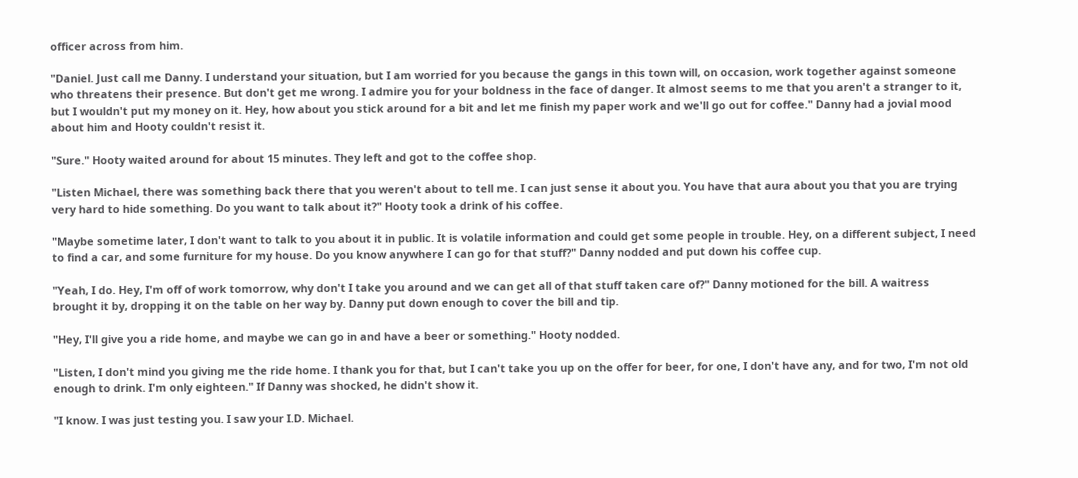officer across from him.

"Daniel. Just call me Danny. I understand your situation, but I am worried for you because the gangs in this town will, on occasion, work together against someone who threatens their presence. But don't get me wrong. I admire you for your boldness in the face of danger. It almost seems to me that you aren't a stranger to it, but I wouldn't put my money on it. Hey, how about you stick around for a bit and let me finish my paper work and we'll go out for coffee." Danny had a jovial mood about him and Hooty couldn't resist it.

"Sure." Hooty waited around for about 15 minutes. They left and got to the coffee shop.

"Listen Michael, there was something back there that you weren't about to tell me. I can just sense it about you. You have that aura about you that you are trying very hard to hide something. Do you want to talk about it?" Hooty took a drink of his coffee.

"Maybe sometime later, I don't want to talk to you about it in public. It is volatile information and could get some people in trouble. Hey, on a different subject, I need to find a car, and some furniture for my house. Do you know anywhere I can go for that stuff?" Danny nodded and put down his coffee cup.

"Yeah, I do. Hey, I'm off of work tomorrow, why don't I take you around and we can get all of that stuff taken care of?" Danny motioned for the bill. A waitress brought it by, dropping it on the table on her way by. Danny put down enough to cover the bill and tip.

"Hey, I'll give you a ride home, and maybe we can go in and have a beer or something." Hooty nodded.

"Listen, I don't mind you giving me the ride home. I thank you for that, but I can't take you up on the offer for beer, for one, I don't have any, and for two, I'm not old enough to drink. I'm only eighteen." If Danny was shocked, he didn't show it.

"I know. I was just testing you. I saw your I.D. Michael.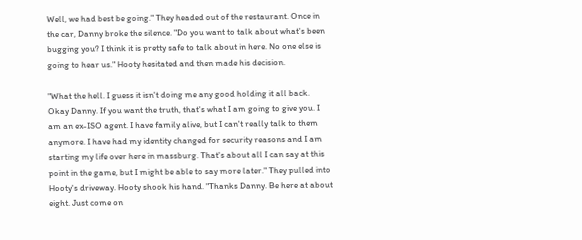Well, we had best be going." They headed out of the restaurant. Once in the car, Danny broke the silence. "Do you want to talk about what's been bugging you? I think it is pretty safe to talk about in here. No one else is going to hear us." Hooty hesitated and then made his decision.

"What the hell. I guess it isn't doing me any good holding it all back. Okay Danny. If you want the truth, that's what I am going to give you. I am an ex-ISO agent. I have family alive, but I can't really talk to them anymore. I have had my identity changed for security reasons and I am starting my life over here in massburg. That's about all I can say at this point in the game, but I might be able to say more later." They pulled into Hooty's driveway. Hooty shook his hand. "Thanks Danny. Be here at about eight. Just come on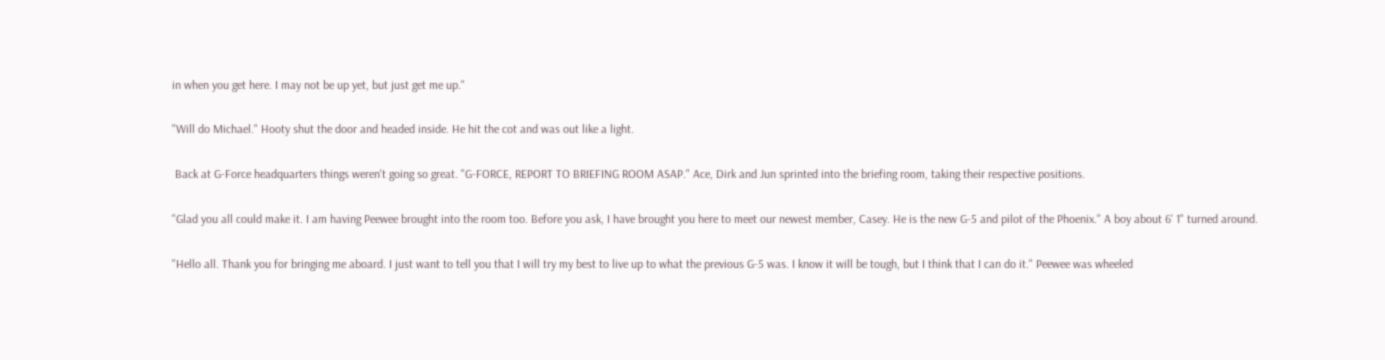in when you get here. I may not be up yet, but just get me up."

"Will do Michael." Hooty shut the door and headed inside. He hit the cot and was out like a light.

 Back at G-Force headquarters things weren't going so great. "G-FORCE, REPORT TO BRIEFING ROOM ASAP." Ace, Dirk and Jun sprinted into the briefing room, taking their respective positions.

"Glad you all could make it. I am having Peewee brought into the room too. Before you ask, I have brought you here to meet our newest member, Casey. He is the new G-5 and pilot of the Phoenix." A boy about 6' 1" turned around.

"Hello all. Thank you for bringing me aboard. I just want to tell you that I will try my best to live up to what the previous G-5 was. I know it will be tough, but I think that I can do it." Peewee was wheeled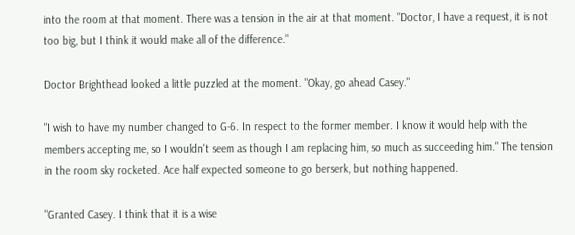into the room at that moment. There was a tension in the air at that moment. "Doctor, I have a request, it is not too big, but I think it would make all of the difference."

Doctor Brighthead looked a little puzzled at the moment. "Okay, go ahead Casey."

"I wish to have my number changed to G-6. In respect to the former member. I know it would help with the members accepting me, so I wouldn't seem as though I am replacing him, so much as succeeding him." The tension in the room sky rocketed. Ace half expected someone to go berserk, but nothing happened.

"Granted Casey. I think that it is a wise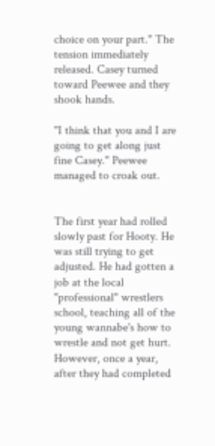choice on your part." The tension immediately released. Casey turned toward Peewee and they shook hands.

"I think that you and I are going to get along just fine Casey." Peewee managed to croak out.


The first year had rolled slowly past for Hooty. He was still trying to get adjusted. He had gotten a job at the local "professional" wrestlers school, teaching all of the young wannabe's how to wrestle and not get hurt. However, once a year, after they had completed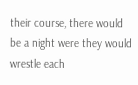their course, there would be a night were they would wrestle each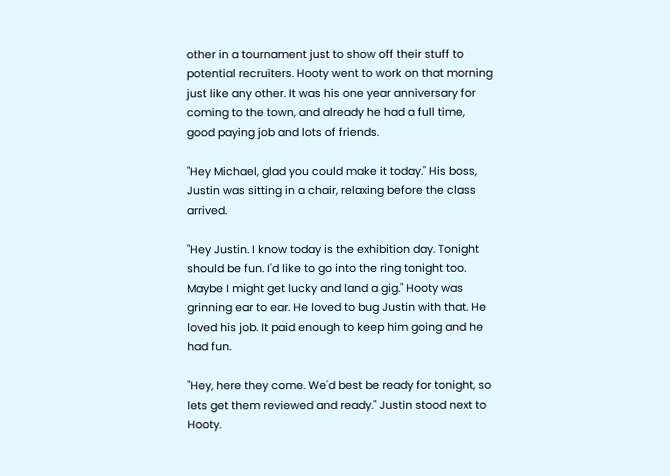other in a tournament just to show off their stuff to potential recruiters. Hooty went to work on that morning just like any other. It was his one year anniversary for coming to the town, and already he had a full time, good paying job and lots of friends.

"Hey Michael, glad you could make it today." His boss, Justin was sitting in a chair, relaxing before the class arrived.

"Hey Justin. I know today is the exhibition day. Tonight should be fun. I'd like to go into the ring tonight too. Maybe I might get lucky and land a gig." Hooty was grinning ear to ear. He loved to bug Justin with that. He loved his job. It paid enough to keep him going and he had fun.

"Hey, here they come. We'd best be ready for tonight, so lets get them reviewed and ready." Justin stood next to Hooty.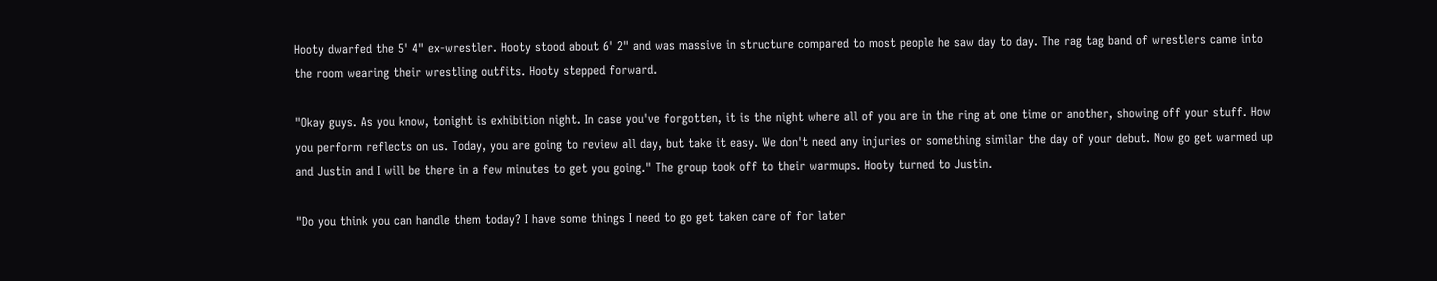Hooty dwarfed the 5' 4" ex-wrestler. Hooty stood about 6' 2" and was massive in structure compared to most people he saw day to day. The rag tag band of wrestlers came into the room wearing their wrestling outfits. Hooty stepped forward.

"Okay guys. As you know, tonight is exhibition night. In case you've forgotten, it is the night where all of you are in the ring at one time or another, showing off your stuff. How you perform reflects on us. Today, you are going to review all day, but take it easy. We don't need any injuries or something similar the day of your debut. Now go get warmed up and Justin and I will be there in a few minutes to get you going." The group took off to their warmups. Hooty turned to Justin.

"Do you think you can handle them today? I have some things I need to go get taken care of for later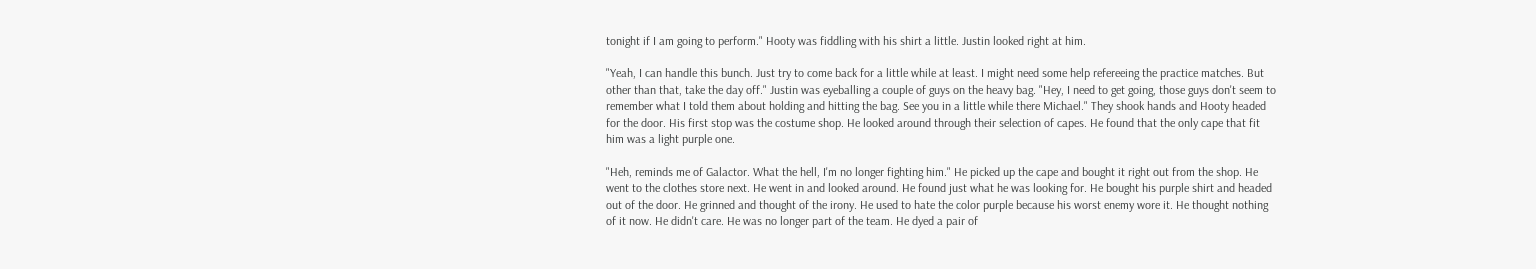tonight if I am going to perform." Hooty was fiddling with his shirt a little. Justin looked right at him.

"Yeah, I can handle this bunch. Just try to come back for a little while at least. I might need some help refereeing the practice matches. But other than that, take the day off." Justin was eyeballing a couple of guys on the heavy bag. "Hey, I need to get going, those guys don't seem to remember what I told them about holding and hitting the bag. See you in a little while there Michael." They shook hands and Hooty headed for the door. His first stop was the costume shop. He looked around through their selection of capes. He found that the only cape that fit him was a light purple one.

"Heh, reminds me of Galactor. What the hell, I'm no longer fighting him." He picked up the cape and bought it right out from the shop. He went to the clothes store next. He went in and looked around. He found just what he was looking for. He bought his purple shirt and headed out of the door. He grinned and thought of the irony. He used to hate the color purple because his worst enemy wore it. He thought nothing of it now. He didn't care. He was no longer part of the team. He dyed a pair of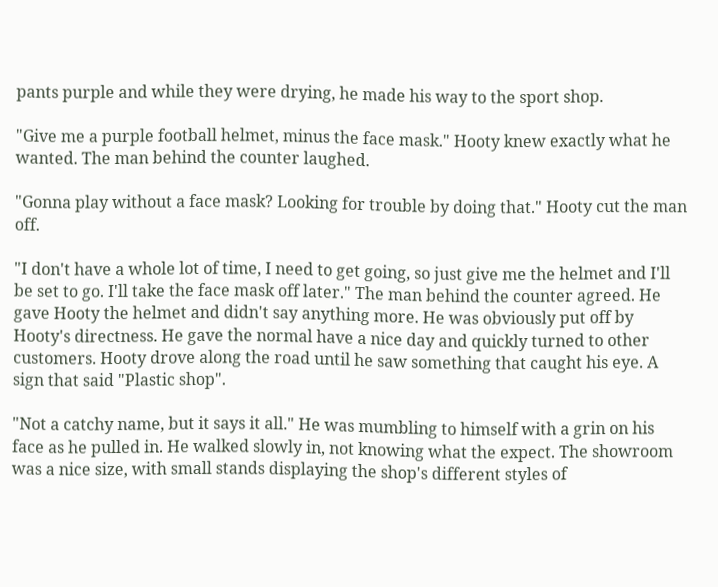pants purple and while they were drying, he made his way to the sport shop.

"Give me a purple football helmet, minus the face mask." Hooty knew exactly what he wanted. The man behind the counter laughed.

"Gonna play without a face mask? Looking for trouble by doing that." Hooty cut the man off.

"I don't have a whole lot of time, I need to get going, so just give me the helmet and I'll be set to go. I'll take the face mask off later." The man behind the counter agreed. He gave Hooty the helmet and didn't say anything more. He was obviously put off by Hooty's directness. He gave the normal have a nice day and quickly turned to other customers. Hooty drove along the road until he saw something that caught his eye. A sign that said "Plastic shop".

"Not a catchy name, but it says it all." He was mumbling to himself with a grin on his face as he pulled in. He walked slowly in, not knowing what the expect. The showroom was a nice size, with small stands displaying the shop's different styles of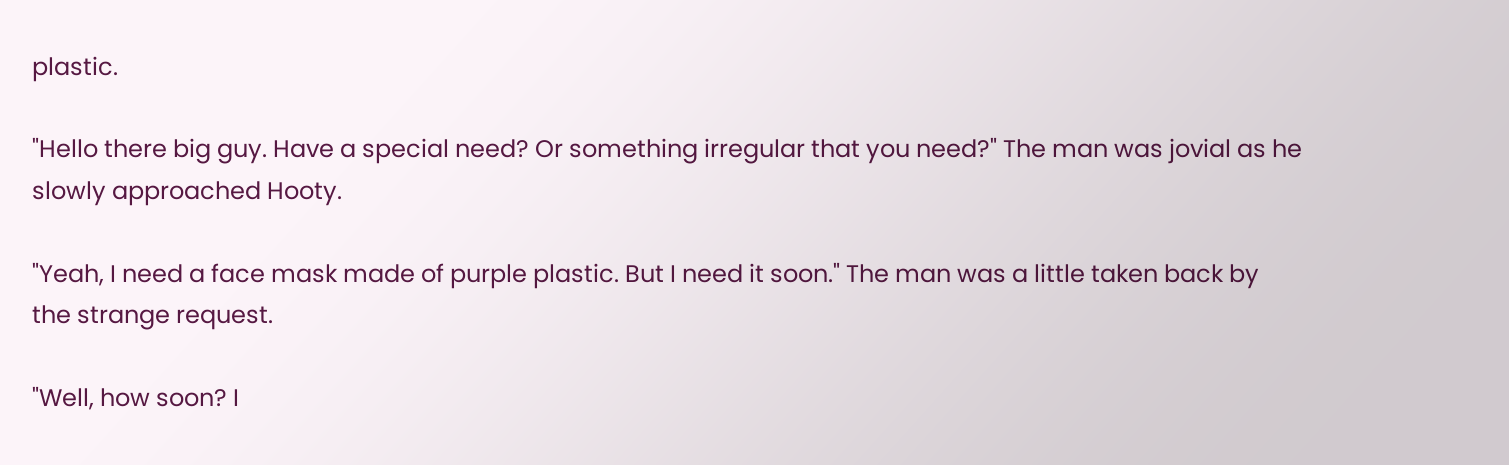plastic.

"Hello there big guy. Have a special need? Or something irregular that you need?" The man was jovial as he slowly approached Hooty.

"Yeah, I need a face mask made of purple plastic. But I need it soon." The man was a little taken back by the strange request.

"Well, how soon? I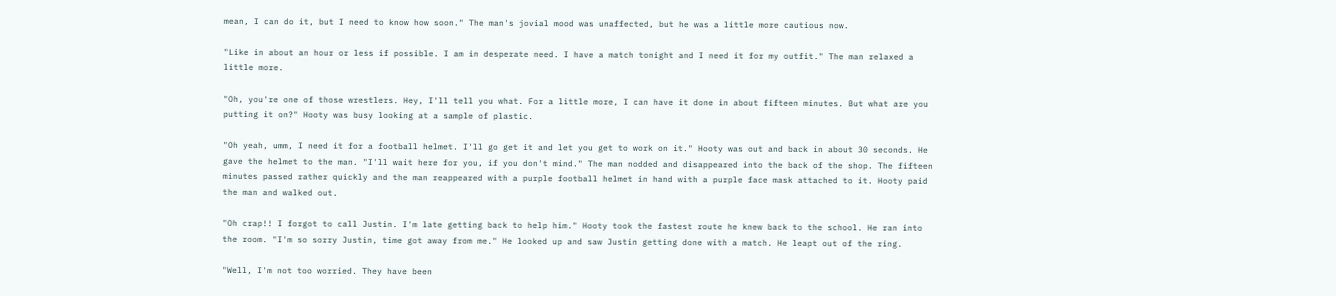mean, I can do it, but I need to know how soon." The man's jovial mood was unaffected, but he was a little more cautious now.

"Like in about an hour or less if possible. I am in desperate need. I have a match tonight and I need it for my outfit." The man relaxed a little more.

"Oh, you're one of those wrestlers. Hey, I'll tell you what. For a little more, I can have it done in about fifteen minutes. But what are you putting it on?" Hooty was busy looking at a sample of plastic.

"Oh yeah, umm, I need it for a football helmet. I'll go get it and let you get to work on it." Hooty was out and back in about 30 seconds. He gave the helmet to the man. "I'll wait here for you, if you don't mind." The man nodded and disappeared into the back of the shop. The fifteen minutes passed rather quickly and the man reappeared with a purple football helmet in hand with a purple face mask attached to it. Hooty paid the man and walked out.

"Oh crap!! I forgot to call Justin. I'm late getting back to help him." Hooty took the fastest route he knew back to the school. He ran into the room. "I'm so sorry Justin, time got away from me." He looked up and saw Justin getting done with a match. He leapt out of the ring.

"Well, I'm not too worried. They have been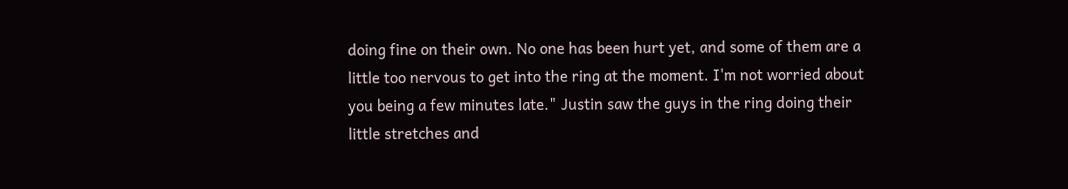doing fine on their own. No one has been hurt yet, and some of them are a little too nervous to get into the ring at the moment. I'm not worried about you being a few minutes late." Justin saw the guys in the ring doing their little stretches and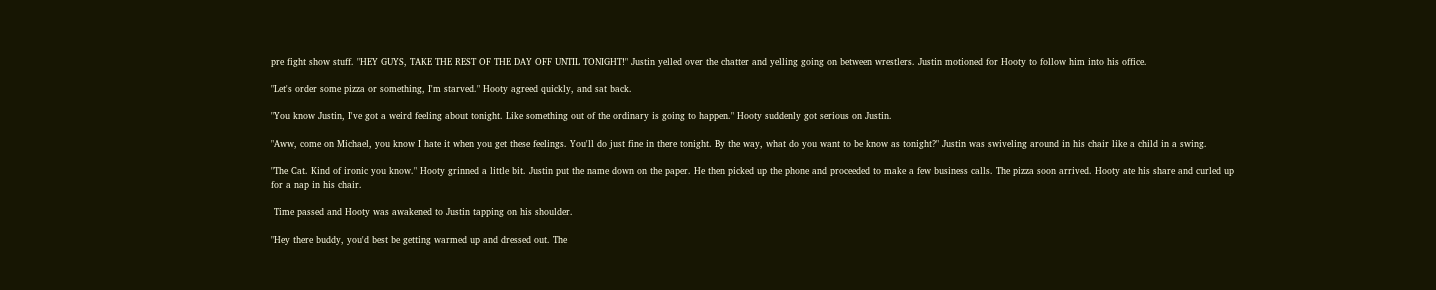pre fight show stuff. "HEY GUYS, TAKE THE REST OF THE DAY OFF UNTIL TONIGHT!" Justin yelled over the chatter and yelling going on between wrestlers. Justin motioned for Hooty to follow him into his office.

"Let's order some pizza or something, I'm starved." Hooty agreed quickly, and sat back.

"You know Justin, I've got a weird feeling about tonight. Like something out of the ordinary is going to happen." Hooty suddenly got serious on Justin.

"Aww, come on Michael, you know I hate it when you get these feelings. You'll do just fine in there tonight. By the way, what do you want to be know as tonight?" Justin was swiveling around in his chair like a child in a swing.

"The Cat. Kind of ironic you know." Hooty grinned a little bit. Justin put the name down on the paper. He then picked up the phone and proceeded to make a few business calls. The pizza soon arrived. Hooty ate his share and curled up for a nap in his chair.

 Time passed and Hooty was awakened to Justin tapping on his shoulder.

"Hey there buddy, you'd best be getting warmed up and dressed out. The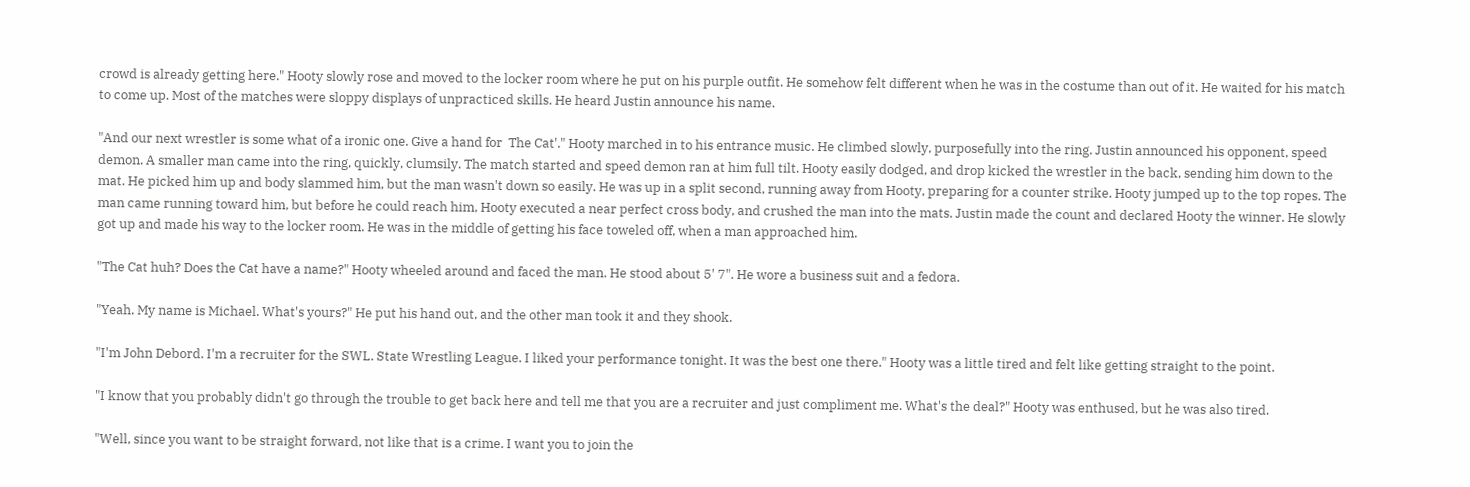crowd is already getting here." Hooty slowly rose and moved to the locker room where he put on his purple outfit. He somehow felt different when he was in the costume than out of it. He waited for his match to come up. Most of the matches were sloppy displays of unpracticed skills. He heard Justin announce his name.

"And our next wrestler is some what of a ironic one. Give a hand for  The Cat'." Hooty marched in to his entrance music. He climbed slowly, purposefully into the ring. Justin announced his opponent, speed demon. A smaller man came into the ring, quickly, clumsily. The match started and speed demon ran at him full tilt. Hooty easily dodged, and drop kicked the wrestler in the back, sending him down to the mat. He picked him up and body slammed him, but the man wasn't down so easily. He was up in a split second, running away from Hooty, preparing for a counter strike. Hooty jumped up to the top ropes. The man came running toward him, but before he could reach him, Hooty executed a near perfect cross body, and crushed the man into the mats. Justin made the count and declared Hooty the winner. He slowly got up and made his way to the locker room. He was in the middle of getting his face toweled off, when a man approached him.

"The Cat huh? Does the Cat have a name?" Hooty wheeled around and faced the man. He stood about 5' 7". He wore a business suit and a fedora.

"Yeah. My name is Michael. What's yours?" He put his hand out, and the other man took it and they shook.

"I'm John Debord. I'm a recruiter for the SWL. State Wrestling League. I liked your performance tonight. It was the best one there." Hooty was a little tired and felt like getting straight to the point.

"I know that you probably didn't go through the trouble to get back here and tell me that you are a recruiter and just compliment me. What's the deal?" Hooty was enthused, but he was also tired.

"Well, since you want to be straight forward, not like that is a crime. I want you to join the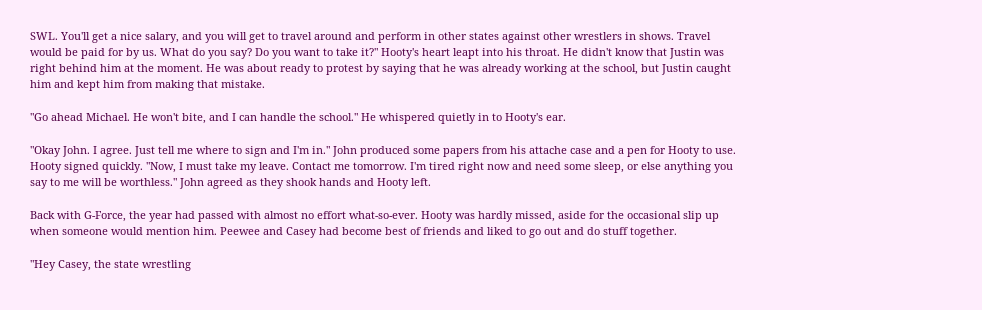SWL. You'll get a nice salary, and you will get to travel around and perform in other states against other wrestlers in shows. Travel would be paid for by us. What do you say? Do you want to take it?" Hooty's heart leapt into his throat. He didn't know that Justin was right behind him at the moment. He was about ready to protest by saying that he was already working at the school, but Justin caught him and kept him from making that mistake.

"Go ahead Michael. He won't bite, and I can handle the school." He whispered quietly in to Hooty's ear.

"Okay John. I agree. Just tell me where to sign and I'm in." John produced some papers from his attache case and a pen for Hooty to use. Hooty signed quickly. "Now, I must take my leave. Contact me tomorrow. I'm tired right now and need some sleep, or else anything you say to me will be worthless." John agreed as they shook hands and Hooty left.

Back with G-Force, the year had passed with almost no effort what-so-ever. Hooty was hardly missed, aside for the occasional slip up when someone would mention him. Peewee and Casey had become best of friends and liked to go out and do stuff together.

"Hey Casey, the state wrestling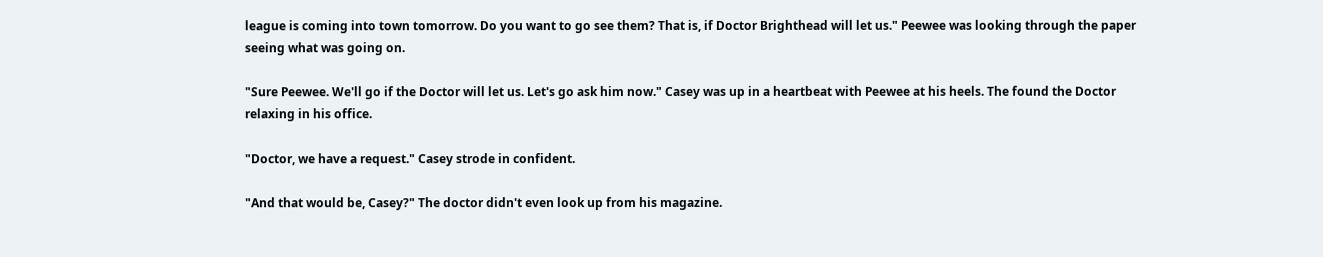league is coming into town tomorrow. Do you want to go see them? That is, if Doctor Brighthead will let us." Peewee was looking through the paper seeing what was going on.

"Sure Peewee. We'll go if the Doctor will let us. Let's go ask him now." Casey was up in a heartbeat with Peewee at his heels. The found the Doctor relaxing in his office.

"Doctor, we have a request." Casey strode in confident.

"And that would be, Casey?" The doctor didn't even look up from his magazine.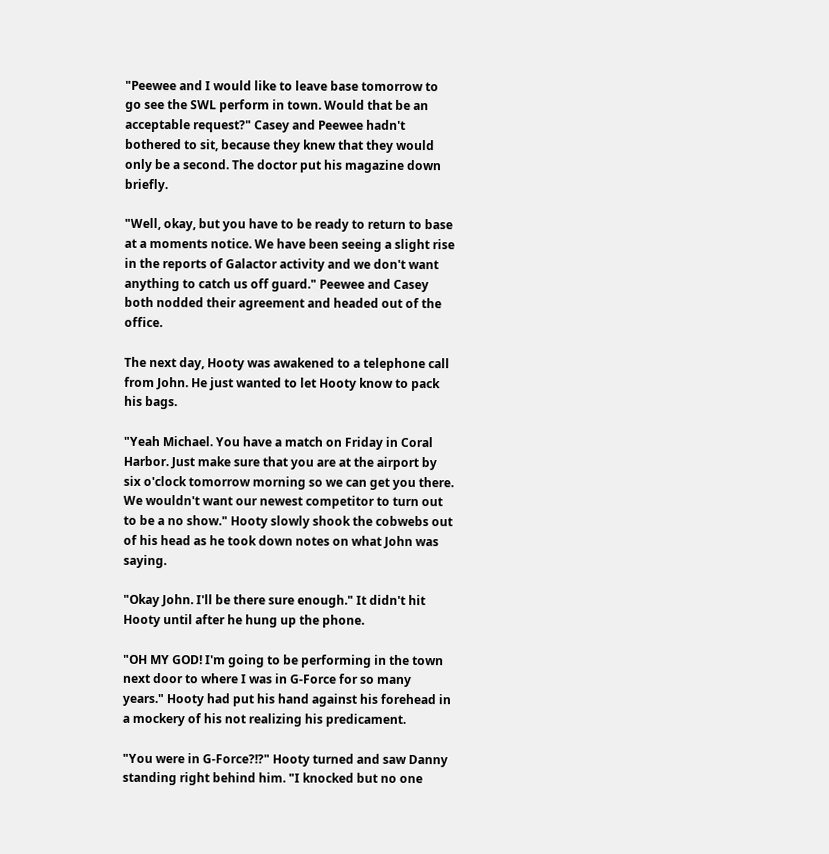"Peewee and I would like to leave base tomorrow to go see the SWL perform in town. Would that be an acceptable request?" Casey and Peewee hadn't bothered to sit, because they knew that they would only be a second. The doctor put his magazine down briefly.

"Well, okay, but you have to be ready to return to base at a moments notice. We have been seeing a slight rise in the reports of Galactor activity and we don't want anything to catch us off guard." Peewee and Casey both nodded their agreement and headed out of the office.

The next day, Hooty was awakened to a telephone call from John. He just wanted to let Hooty know to pack his bags.

"Yeah Michael. You have a match on Friday in Coral Harbor. Just make sure that you are at the airport by six o'clock tomorrow morning so we can get you there. We wouldn't want our newest competitor to turn out to be a no show." Hooty slowly shook the cobwebs out of his head as he took down notes on what John was saying.

"Okay John. I'll be there sure enough." It didn't hit Hooty until after he hung up the phone.

"OH MY GOD! I'm going to be performing in the town next door to where I was in G-Force for so many years." Hooty had put his hand against his forehead in a mockery of his not realizing his predicament.

"You were in G-Force?!?" Hooty turned and saw Danny standing right behind him. "I knocked but no one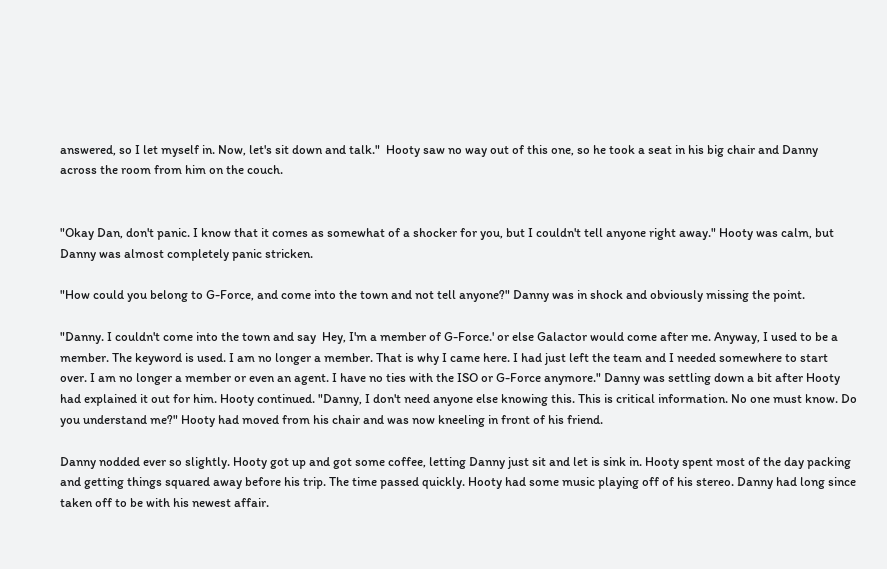answered, so I let myself in. Now, let's sit down and talk."  Hooty saw no way out of this one, so he took a seat in his big chair and Danny across the room from him on the couch.


"Okay Dan, don't panic. I know that it comes as somewhat of a shocker for you, but I couldn't tell anyone right away." Hooty was calm, but Danny was almost completely panic stricken.

"How could you belong to G-Force, and come into the town and not tell anyone?" Danny was in shock and obviously missing the point.

"Danny. I couldn't come into the town and say  Hey, I'm a member of G-Force.' or else Galactor would come after me. Anyway, I used to be a member. The keyword is used. I am no longer a member. That is why I came here. I had just left the team and I needed somewhere to start over. I am no longer a member or even an agent. I have no ties with the ISO or G-Force anymore." Danny was settling down a bit after Hooty had explained it out for him. Hooty continued. "Danny, I don't need anyone else knowing this. This is critical information. No one must know. Do you understand me?" Hooty had moved from his chair and was now kneeling in front of his friend.

Danny nodded ever so slightly. Hooty got up and got some coffee, letting Danny just sit and let is sink in. Hooty spent most of the day packing and getting things squared away before his trip. The time passed quickly. Hooty had some music playing off of his stereo. Danny had long since taken off to be with his newest affair.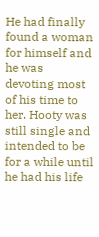He had finally found a woman for himself and he was devoting most of his time to her. Hooty was still single and intended to be for a while until he had his life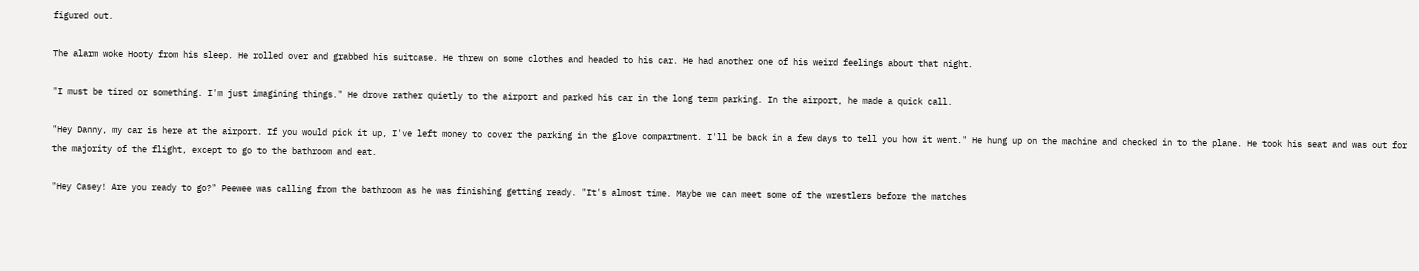figured out.

The alarm woke Hooty from his sleep. He rolled over and grabbed his suitcase. He threw on some clothes and headed to his car. He had another one of his weird feelings about that night.

"I must be tired or something. I'm just imagining things." He drove rather quietly to the airport and parked his car in the long term parking. In the airport, he made a quick call.

"Hey Danny, my car is here at the airport. If you would pick it up, I've left money to cover the parking in the glove compartment. I'll be back in a few days to tell you how it went." He hung up on the machine and checked in to the plane. He took his seat and was out for the majority of the flight, except to go to the bathroom and eat.

"Hey Casey! Are you ready to go?" Peewee was calling from the bathroom as he was finishing getting ready. "It's almost time. Maybe we can meet some of the wrestlers before the matches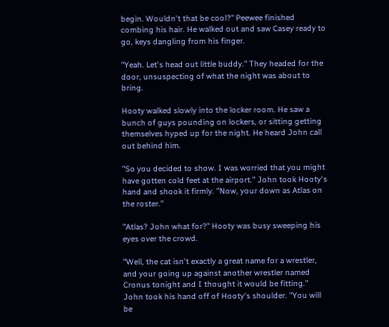begin. Wouldn't that be cool?" Peewee finished combing his hair. He walked out and saw Casey ready to go, keys dangling from his finger.

"Yeah. Let's head out little buddy." They headed for the door, unsuspecting of what the night was about to bring.

Hooty walked slowly into the locker room. He saw a bunch of guys pounding on lockers, or sitting getting themselves hyped up for the night. He heard John call out behind him.

"So you decided to show. I was worried that you might have gotten cold feet at the airport." John took Hooty's hand and shook it firmly. "Now, your down as Atlas on the roster."

"Atlas? John what for?" Hooty was busy sweeping his eyes over the crowd.

"Well, the cat isn't exactly a great name for a wrestler, and your going up against another wrestler named Cronus tonight and I thought it would be fitting." John took his hand off of Hooty's shoulder. "You will be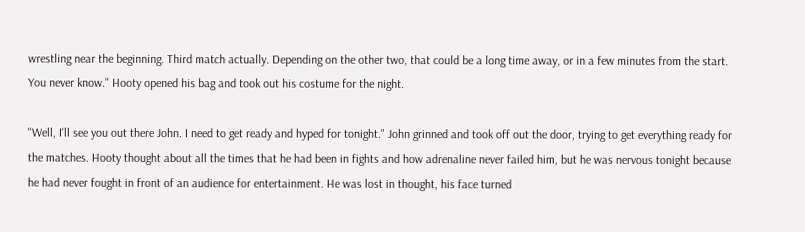wrestling near the beginning. Third match actually. Depending on the other two, that could be a long time away, or in a few minutes from the start. You never know." Hooty opened his bag and took out his costume for the night.

"Well, I'll see you out there John. I need to get ready and hyped for tonight." John grinned and took off out the door, trying to get everything ready for the matches. Hooty thought about all the times that he had been in fights and how adrenaline never failed him, but he was nervous tonight because he had never fought in front of an audience for entertainment. He was lost in thought, his face turned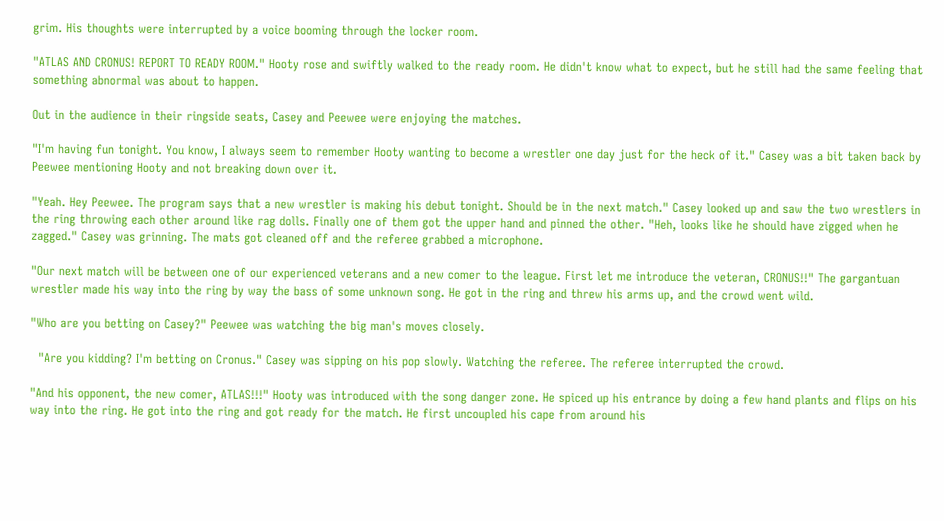grim. His thoughts were interrupted by a voice booming through the locker room.

"ATLAS AND CRONUS! REPORT TO READY ROOM." Hooty rose and swiftly walked to the ready room. He didn't know what to expect, but he still had the same feeling that something abnormal was about to happen.

Out in the audience in their ringside seats, Casey and Peewee were enjoying the matches.

"I'm having fun tonight. You know, I always seem to remember Hooty wanting to become a wrestler one day just for the heck of it." Casey was a bit taken back by Peewee mentioning Hooty and not breaking down over it.

"Yeah. Hey Peewee. The program says that a new wrestler is making his debut tonight. Should be in the next match." Casey looked up and saw the two wrestlers in the ring throwing each other around like rag dolls. Finally one of them got the upper hand and pinned the other. "Heh, looks like he should have zigged when he zagged." Casey was grinning. The mats got cleaned off and the referee grabbed a microphone.

"Our next match will be between one of our experienced veterans and a new comer to the league. First let me introduce the veteran, CRONUS!!" The gargantuan wrestler made his way into the ring by way the bass of some unknown song. He got in the ring and threw his arms up, and the crowd went wild.

"Who are you betting on Casey?" Peewee was watching the big man's moves closely.

  "Are you kidding? I'm betting on Cronus." Casey was sipping on his pop slowly. Watching the referee. The referee interrupted the crowd.

"And his opponent, the new comer, ATLAS!!!" Hooty was introduced with the song danger zone. He spiced up his entrance by doing a few hand plants and flips on his way into the ring. He got into the ring and got ready for the match. He first uncoupled his cape from around his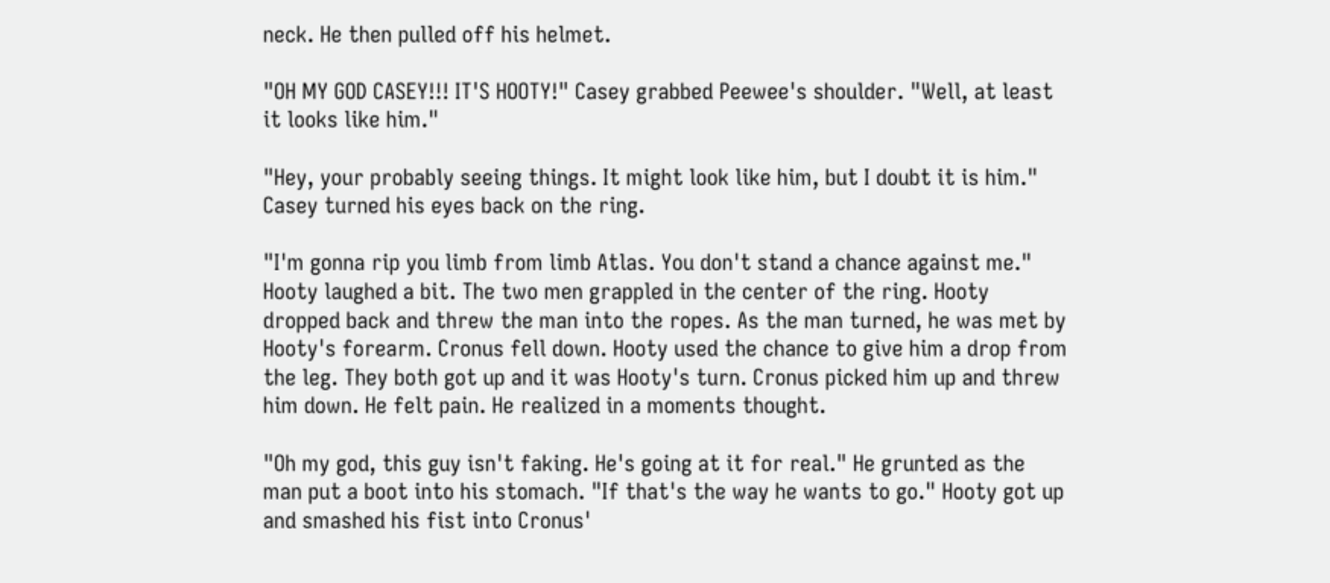neck. He then pulled off his helmet.

"OH MY GOD CASEY!!! IT'S HOOTY!" Casey grabbed Peewee's shoulder. "Well, at least it looks like him."

"Hey, your probably seeing things. It might look like him, but I doubt it is him." Casey turned his eyes back on the ring.

"I'm gonna rip you limb from limb Atlas. You don't stand a chance against me." Hooty laughed a bit. The two men grappled in the center of the ring. Hooty dropped back and threw the man into the ropes. As the man turned, he was met by Hooty's forearm. Cronus fell down. Hooty used the chance to give him a drop from the leg. They both got up and it was Hooty's turn. Cronus picked him up and threw him down. He felt pain. He realized in a moments thought.

"Oh my god, this guy isn't faking. He's going at it for real." He grunted as the man put a boot into his stomach. "If that's the way he wants to go." Hooty got up and smashed his fist into Cronus'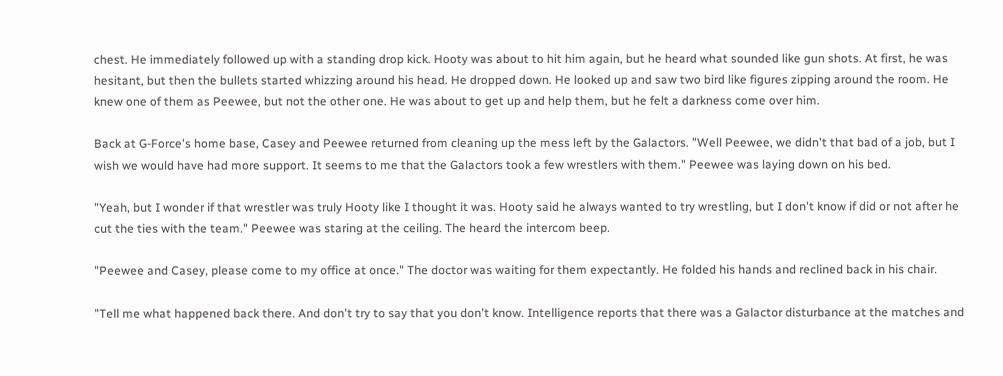chest. He immediately followed up with a standing drop kick. Hooty was about to hit him again, but he heard what sounded like gun shots. At first, he was hesitant, but then the bullets started whizzing around his head. He dropped down. He looked up and saw two bird like figures zipping around the room. He knew one of them as Peewee, but not the other one. He was about to get up and help them, but he felt a darkness come over him.

Back at G-Force's home base, Casey and Peewee returned from cleaning up the mess left by the Galactors. "Well Peewee, we didn't that bad of a job, but I wish we would have had more support. It seems to me that the Galactors took a few wrestlers with them." Peewee was laying down on his bed.

"Yeah, but I wonder if that wrestler was truly Hooty like I thought it was. Hooty said he always wanted to try wrestling, but I don't know if did or not after he cut the ties with the team." Peewee was staring at the ceiling. The heard the intercom beep.

"Peewee and Casey, please come to my office at once." The doctor was waiting for them expectantly. He folded his hands and reclined back in his chair.

"Tell me what happened back there. And don't try to say that you don't know. Intelligence reports that there was a Galactor disturbance at the matches and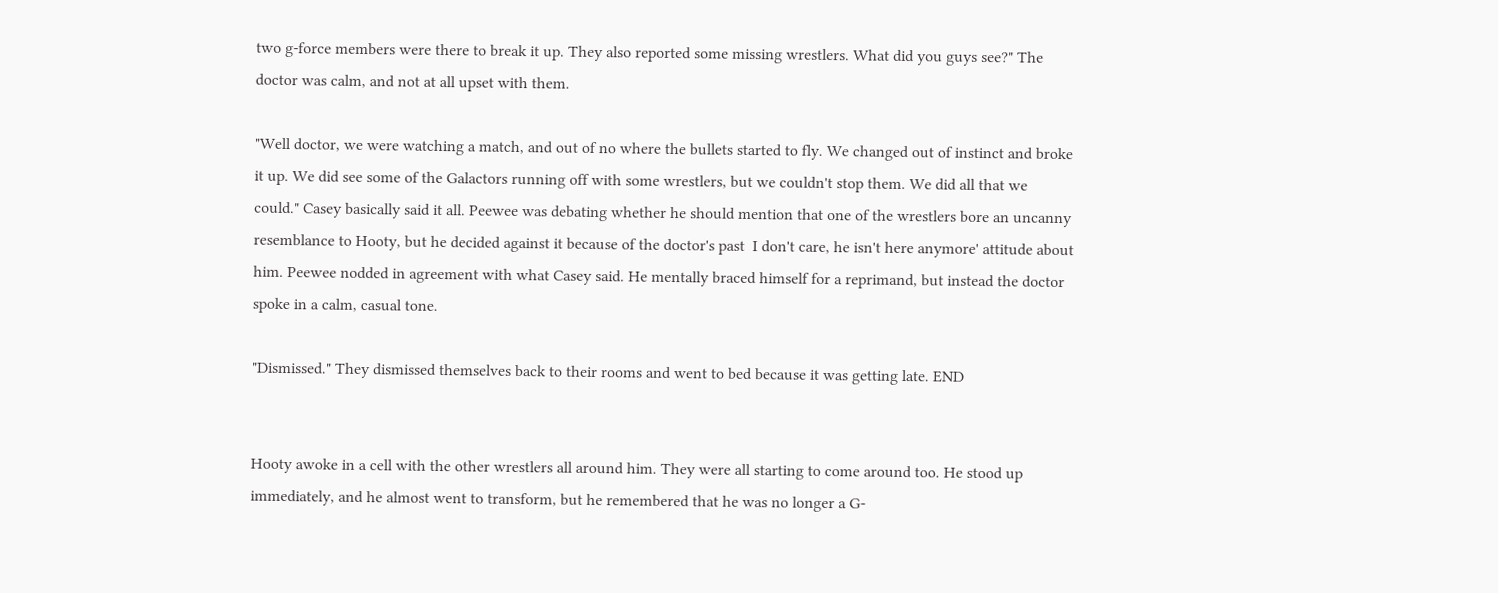two g-force members were there to break it up. They also reported some missing wrestlers. What did you guys see?" The doctor was calm, and not at all upset with them.

"Well doctor, we were watching a match, and out of no where the bullets started to fly. We changed out of instinct and broke it up. We did see some of the Galactors running off with some wrestlers, but we couldn't stop them. We did all that we could." Casey basically said it all. Peewee was debating whether he should mention that one of the wrestlers bore an uncanny resemblance to Hooty, but he decided against it because of the doctor's past  I don't care, he isn't here anymore' attitude about him. Peewee nodded in agreement with what Casey said. He mentally braced himself for a reprimand, but instead the doctor spoke in a calm, casual tone.

"Dismissed." They dismissed themselves back to their rooms and went to bed because it was getting late. END


Hooty awoke in a cell with the other wrestlers all around him. They were all starting to come around too. He stood up immediately, and he almost went to transform, but he remembered that he was no longer a G-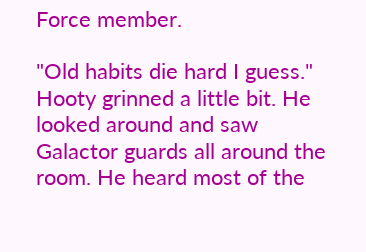Force member.

"Old habits die hard I guess."  Hooty grinned a little bit. He looked around and saw Galactor guards all around the room. He heard most of the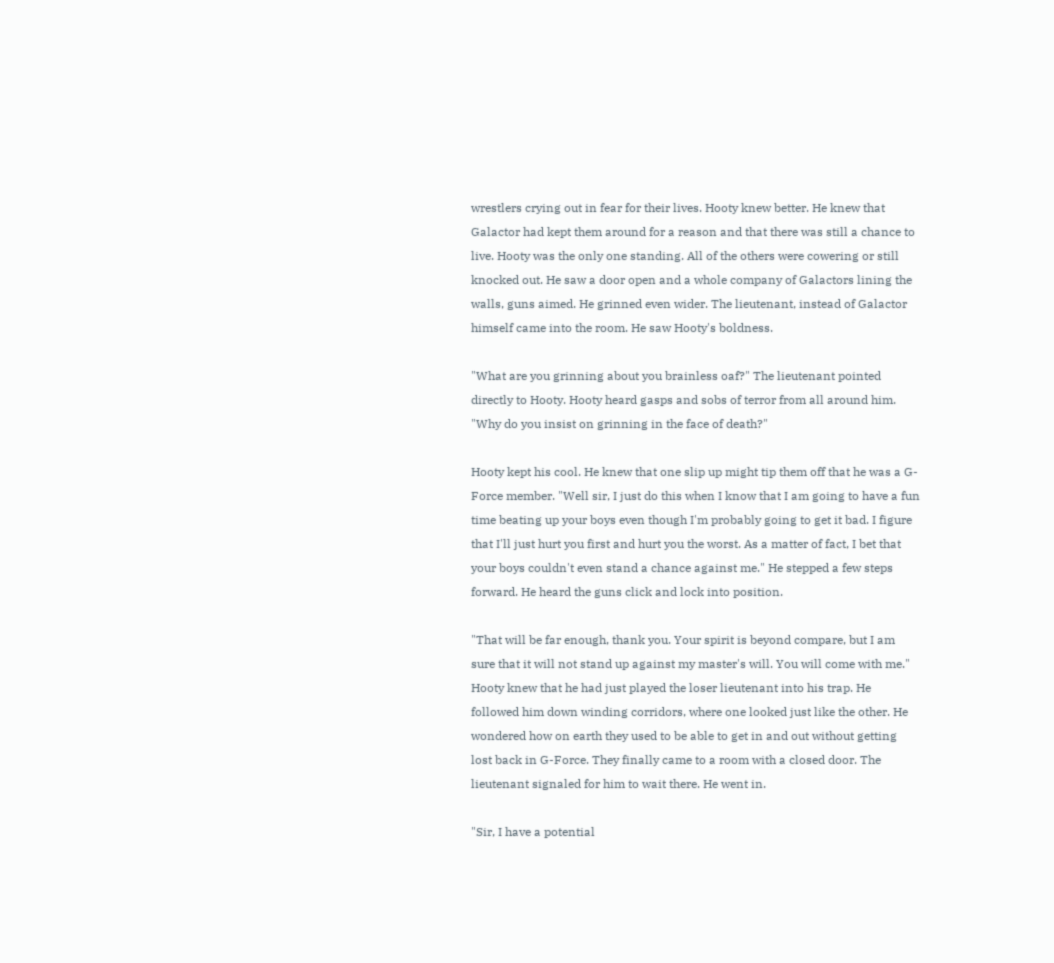wrestlers crying out in fear for their lives. Hooty knew better. He knew that Galactor had kept them around for a reason and that there was still a chance to live. Hooty was the only one standing. All of the others were cowering or still knocked out. He saw a door open and a whole company of Galactors lining the walls, guns aimed. He grinned even wider. The lieutenant, instead of Galactor himself came into the room. He saw Hooty's boldness.

"What are you grinning about you brainless oaf?" The lieutenant pointed directly to Hooty. Hooty heard gasps and sobs of terror from all around him. "Why do you insist on grinning in the face of death?"

Hooty kept his cool. He knew that one slip up might tip them off that he was a G-Force member. "Well sir, I just do this when I know that I am going to have a fun time beating up your boys even though I'm probably going to get it bad. I figure that I'll just hurt you first and hurt you the worst. As a matter of fact, I bet that your boys couldn't even stand a chance against me." He stepped a few steps forward. He heard the guns click and lock into position.

"That will be far enough, thank you. Your spirit is beyond compare, but I am sure that it will not stand up against my master's will. You will come with me." Hooty knew that he had just played the loser lieutenant into his trap. He followed him down winding corridors, where one looked just like the other. He wondered how on earth they used to be able to get in and out without getting lost back in G-Force. They finally came to a room with a closed door. The lieutenant signaled for him to wait there. He went in.

"Sir, I have a potential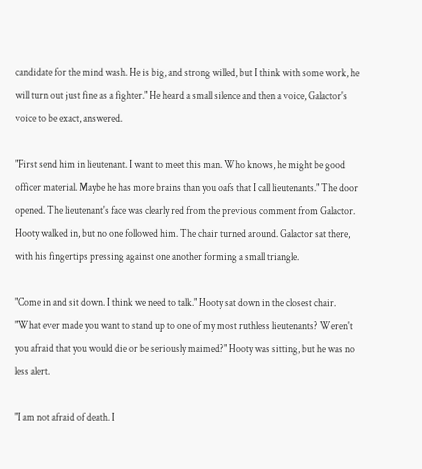candidate for the mind wash. He is big, and strong willed, but I think with some work, he will turn out just fine as a fighter." He heard a small silence and then a voice, Galactor's voice to be exact, answered.

"First send him in lieutenant. I want to meet this man. Who knows, he might be good officer material. Maybe he has more brains than you oafs that I call lieutenants." The door opened. The lieutenant's face was clearly red from the previous comment from Galactor. Hooty walked in, but no one followed him. The chair turned around. Galactor sat there, with his fingertips pressing against one another forming a small triangle.

"Come in and sit down. I think we need to talk." Hooty sat down in the closest chair. "What ever made you want to stand up to one of my most ruthless lieutenants? Weren't you afraid that you would die or be seriously maimed?" Hooty was sitting, but he was no less alert.

"I am not afraid of death. I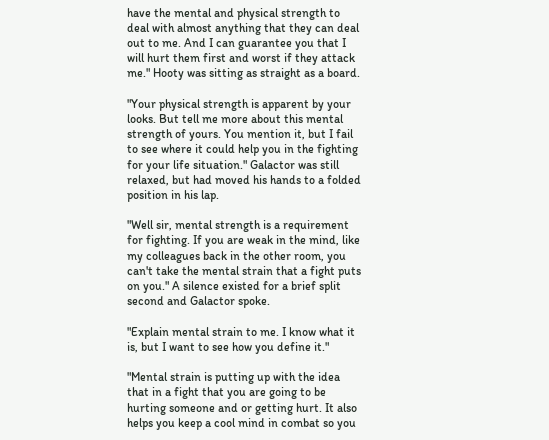have the mental and physical strength to deal with almost anything that they can deal out to me. And I can guarantee you that I will hurt them first and worst if they attack me." Hooty was sitting as straight as a board.

"Your physical strength is apparent by your looks. But tell me more about this mental strength of yours. You mention it, but I fail to see where it could help you in the fighting for your life situation." Galactor was still relaxed, but had moved his hands to a folded position in his lap.

"Well sir, mental strength is a requirement for fighting. If you are weak in the mind, like my colleagues back in the other room, you can't take the mental strain that a fight puts on you." A silence existed for a brief split second and Galactor spoke.

"Explain mental strain to me. I know what it is, but I want to see how you define it."

"Mental strain is putting up with the idea that in a fight that you are going to be hurting someone and or getting hurt. It also helps you keep a cool mind in combat so you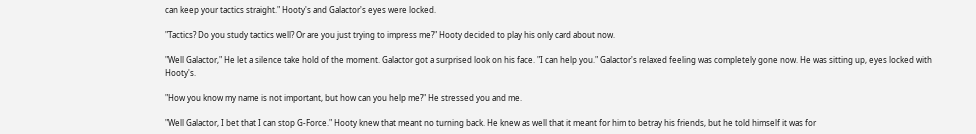can keep your tactics straight." Hooty's and Galactor's eyes were locked.

"Tactics? Do you study tactics well? Or are you just trying to impress me?" Hooty decided to play his only card about now.

"Well Galactor," He let a silence take hold of the moment. Galactor got a surprised look on his face. "I can help you." Galactor's relaxed feeling was completely gone now. He was sitting up, eyes locked with Hooty's.

"How you know my name is not important, but how can you help me?" He stressed you and me.

"Well Galactor, I bet that I can stop G-Force." Hooty knew that meant no turning back. He knew as well that it meant for him to betray his friends, but he told himself it was for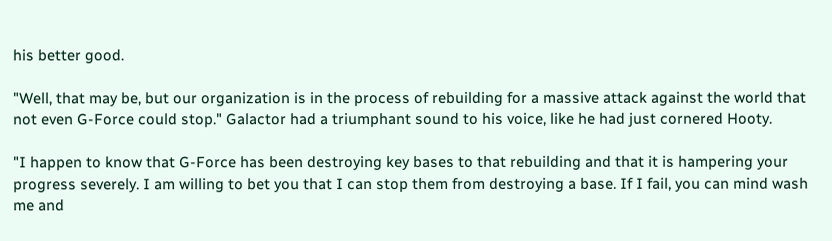his better good.

"Well, that may be, but our organization is in the process of rebuilding for a massive attack against the world that not even G-Force could stop." Galactor had a triumphant sound to his voice, like he had just cornered Hooty.

"I happen to know that G-Force has been destroying key bases to that rebuilding and that it is hampering your progress severely. I am willing to bet you that I can stop them from destroying a base. If I fail, you can mind wash me and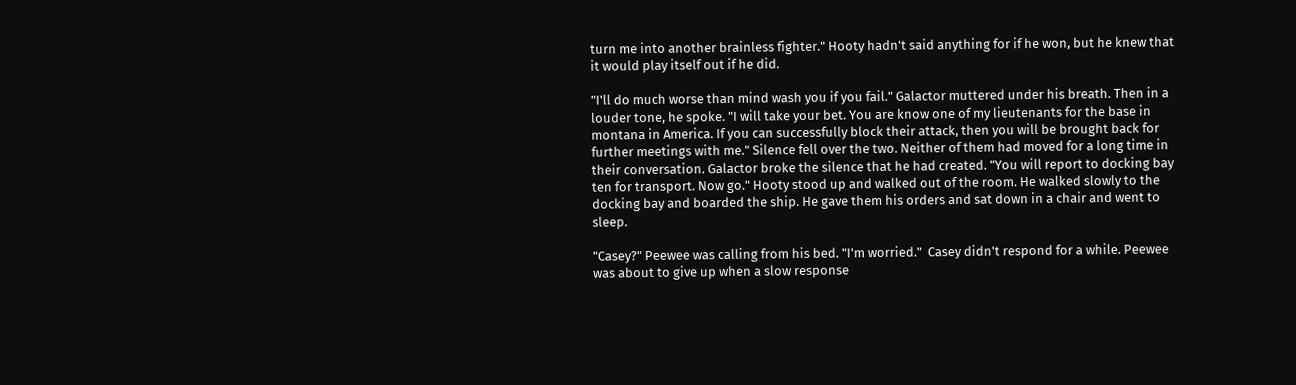turn me into another brainless fighter." Hooty hadn't said anything for if he won, but he knew that it would play itself out if he did.

"I'll do much worse than mind wash you if you fail." Galactor muttered under his breath. Then in a louder tone, he spoke. "I will take your bet. You are know one of my lieutenants for the base in montana in America. If you can successfully block their attack, then you will be brought back for further meetings with me." Silence fell over the two. Neither of them had moved for a long time in their conversation. Galactor broke the silence that he had created. "You will report to docking bay ten for transport. Now go." Hooty stood up and walked out of the room. He walked slowly to the docking bay and boarded the ship. He gave them his orders and sat down in a chair and went to sleep.

"Casey?" Peewee was calling from his bed. "I'm worried."  Casey didn't respond for a while. Peewee was about to give up when a slow response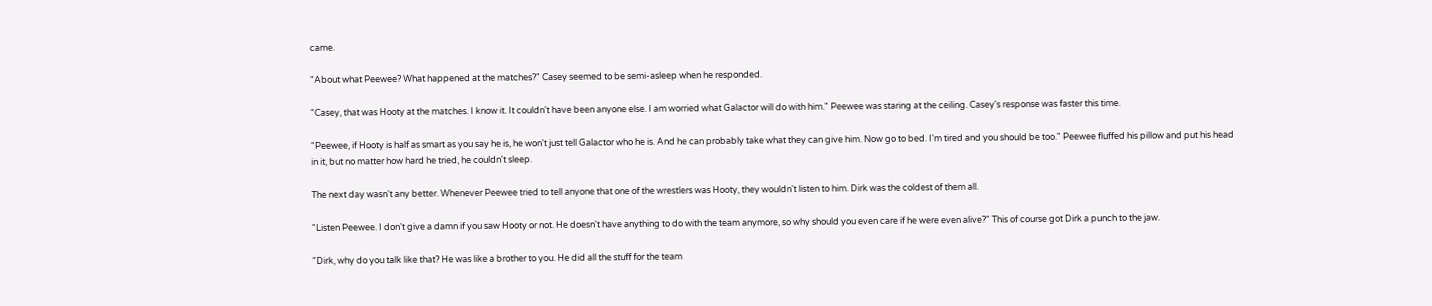came.

"About what Peewee? What happened at the matches?" Casey seemed to be semi-asleep when he responded.

"Casey, that was Hooty at the matches. I know it. It couldn't have been anyone else. I am worried what Galactor will do with him." Peewee was staring at the ceiling. Casey's response was faster this time.

"Peewee, if Hooty is half as smart as you say he is, he won't just tell Galactor who he is. And he can probably take what they can give him. Now go to bed. I'm tired and you should be too." Peewee fluffed his pillow and put his head in it, but no matter how hard he tried, he couldn't sleep.

The next day wasn't any better. Whenever Peewee tried to tell anyone that one of the wrestlers was Hooty, they wouldn't listen to him. Dirk was the coldest of them all.

"Listen Peewee. I don't give a damn if you saw Hooty or not. He doesn't have anything to do with the team anymore, so why should you even care if he were even alive?" This of course got Dirk a punch to the jaw.

"Dirk, why do you talk like that? He was like a brother to you. He did all the stuff for the team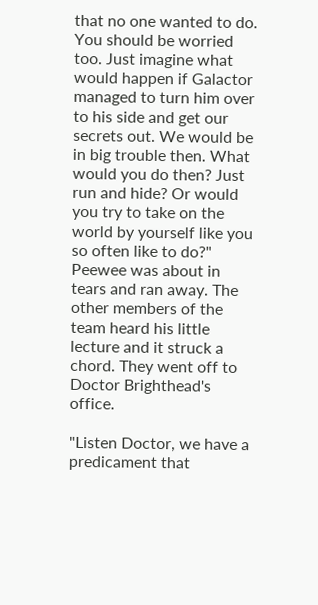that no one wanted to do. You should be worried too. Just imagine what would happen if Galactor managed to turn him over to his side and get our secrets out. We would be in big trouble then. What would you do then? Just run and hide? Or would you try to take on the world by yourself like you so often like to do?" Peewee was about in tears and ran away. The other members of the team heard his little lecture and it struck a chord. They went off to Doctor Brighthead's office.

"Listen Doctor, we have a predicament that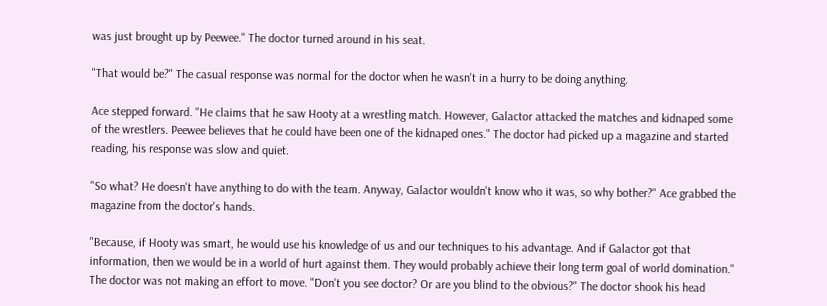was just brought up by Peewee." The doctor turned around in his seat.

"That would be?" The casual response was normal for the doctor when he wasn't in a hurry to be doing anything.

Ace stepped forward. "He claims that he saw Hooty at a wrestling match. However, Galactor attacked the matches and kidnaped some of the wrestlers. Peewee believes that he could have been one of the kidnaped ones." The doctor had picked up a magazine and started reading, his response was slow and quiet.

"So what? He doesn't have anything to do with the team. Anyway, Galactor wouldn't know who it was, so why bother?" Ace grabbed the magazine from the doctor's hands.

"Because, if Hooty was smart, he would use his knowledge of us and our techniques to his advantage. And if Galactor got that information, then we would be in a world of hurt against them. They would probably achieve their long term goal of world domination." The doctor was not making an effort to move. "Don't you see doctor? Or are you blind to the obvious?" The doctor shook his head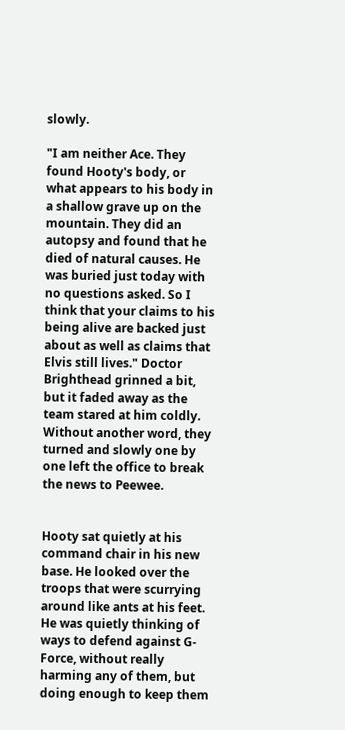slowly.

"I am neither Ace. They found Hooty's body, or what appears to his body in a shallow grave up on the mountain. They did an autopsy and found that he died of natural causes. He was buried just today with no questions asked. So I think that your claims to his being alive are backed just about as well as claims that Elvis still lives." Doctor Brighthead grinned a bit, but it faded away as the team stared at him coldly. Without another word, they turned and slowly one by one left the office to break the news to Peewee.


Hooty sat quietly at his command chair in his new base. He looked over the troops that were scurrying around like ants at his feet. He was quietly thinking of ways to defend against G-Force, without really harming any of them, but doing enough to keep them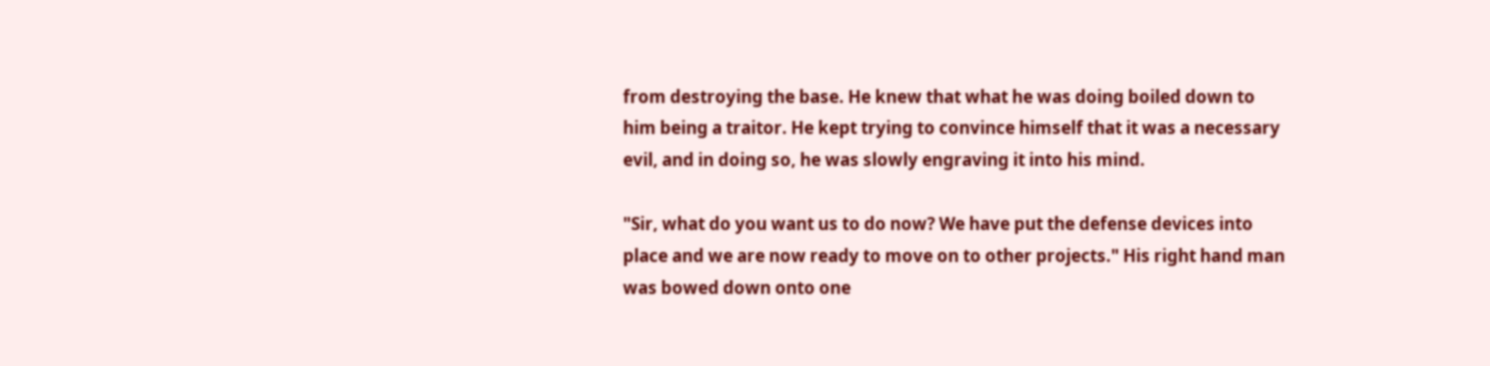from destroying the base. He knew that what he was doing boiled down to him being a traitor. He kept trying to convince himself that it was a necessary evil, and in doing so, he was slowly engraving it into his mind.

"Sir, what do you want us to do now? We have put the defense devices into place and we are now ready to move on to other projects." His right hand man was bowed down onto one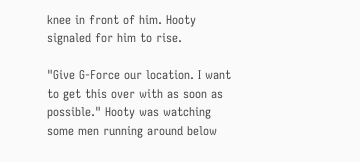knee in front of him. Hooty signaled for him to rise.

"Give G-Force our location. I want to get this over with as soon as possible." Hooty was watching some men running around below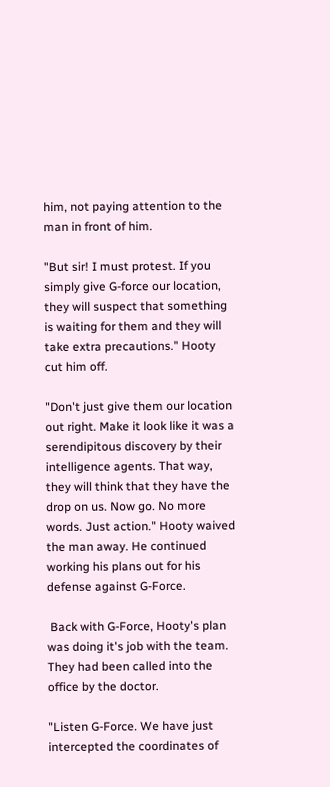him, not paying attention to the man in front of him.

"But sir! I must protest. If you simply give G-force our location, they will suspect that something is waiting for them and they will take extra precautions." Hooty cut him off.

"Don't just give them our location out right. Make it look like it was a serendipitous discovery by their intelligence agents. That way, they will think that they have the drop on us. Now go. No more words. Just action." Hooty waived the man away. He continued working his plans out for his defense against G-Force.

 Back with G-Force, Hooty's plan was doing it's job with the team. They had been called into the office by the doctor.

"Listen G-Force. We have just intercepted the coordinates of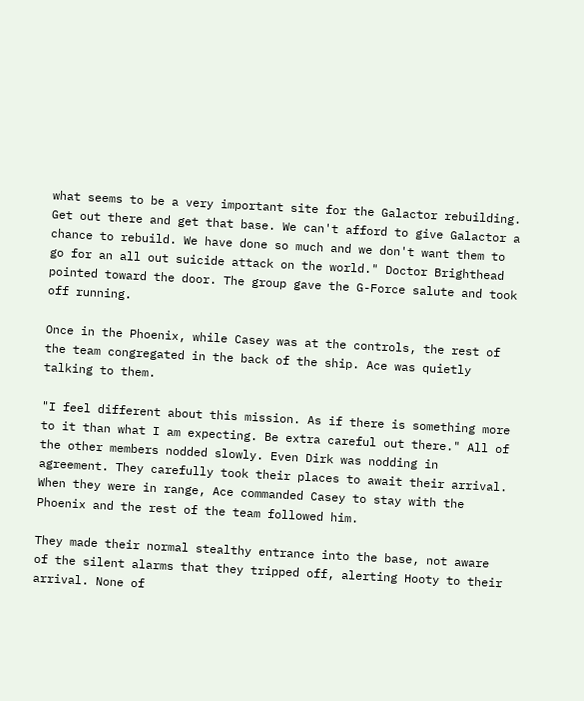what seems to be a very important site for the Galactor rebuilding.  Get out there and get that base. We can't afford to give Galactor a chance to rebuild. We have done so much and we don't want them to go for an all out suicide attack on the world." Doctor Brighthead pointed toward the door. The group gave the G-Force salute and took off running.

Once in the Phoenix, while Casey was at the controls, the rest of the team congregated in the back of the ship. Ace was quietly talking to them.

"I feel different about this mission. As if there is something more to it than what I am expecting. Be extra careful out there." All of the other members nodded slowly. Even Dirk was nodding in agreement. They carefully took their places to await their arrival. When they were in range, Ace commanded Casey to stay with the Phoenix and the rest of the team followed him.

They made their normal stealthy entrance into the base, not aware of the silent alarms that they tripped off, alerting Hooty to their arrival. None of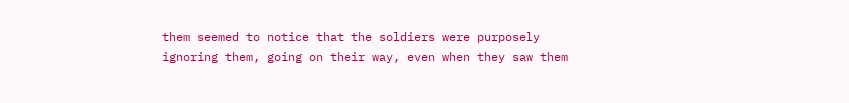them seemed to notice that the soldiers were purposely ignoring them, going on their way, even when they saw them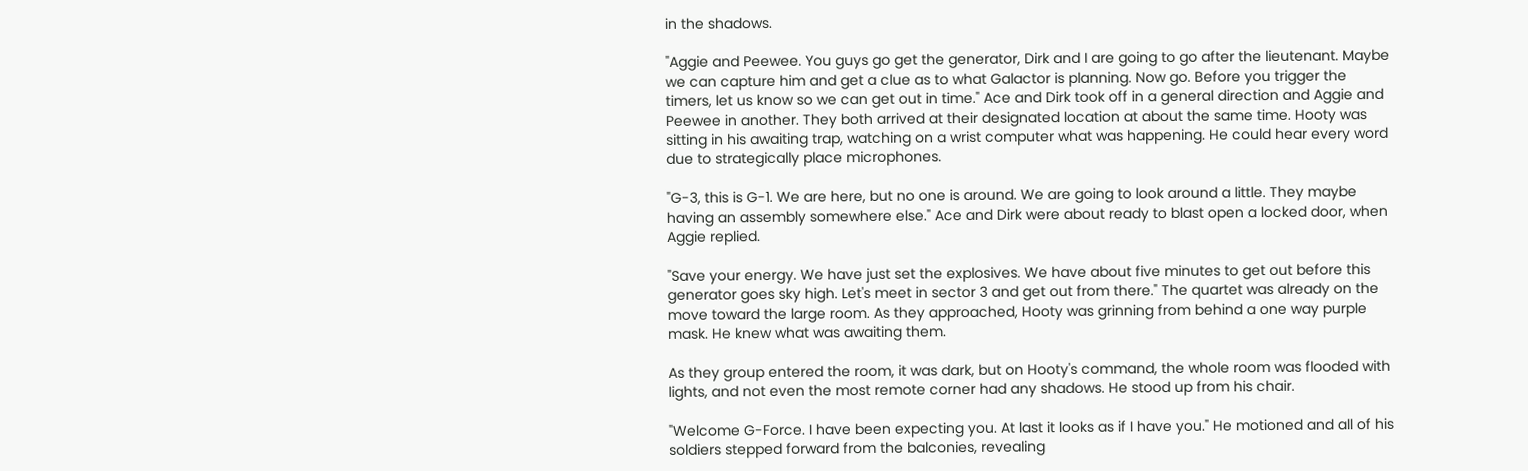in the shadows.

"Aggie and Peewee. You guys go get the generator, Dirk and I are going to go after the lieutenant. Maybe we can capture him and get a clue as to what Galactor is planning. Now go. Before you trigger the timers, let us know so we can get out in time." Ace and Dirk took off in a general direction and Aggie and Peewee in another. They both arrived at their designated location at about the same time. Hooty was sitting in his awaiting trap, watching on a wrist computer what was happening. He could hear every word due to strategically place microphones.

"G-3, this is G-1. We are here, but no one is around. We are going to look around a little. They maybe having an assembly somewhere else." Ace and Dirk were about ready to blast open a locked door, when Aggie replied.

"Save your energy. We have just set the explosives. We have about five minutes to get out before this generator goes sky high. Let's meet in sector 3 and get out from there." The quartet was already on the move toward the large room. As they approached, Hooty was grinning from behind a one way purple mask. He knew what was awaiting them.

As they group entered the room, it was dark, but on Hooty's command, the whole room was flooded with lights, and not even the most remote corner had any shadows. He stood up from his chair.

"Welcome G-Force. I have been expecting you. At last it looks as if I have you." He motioned and all of his soldiers stepped forward from the balconies, revealing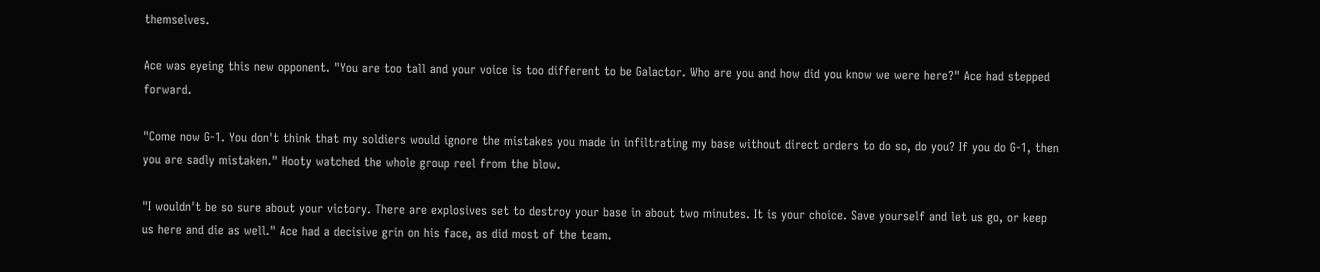themselves.

Ace was eyeing this new opponent. "You are too tall and your voice is too different to be Galactor. Who are you and how did you know we were here?" Ace had stepped forward.

"Come now G-1. You don't think that my soldiers would ignore the mistakes you made in infiltrating my base without direct orders to do so, do you? If you do G-1, then you are sadly mistaken." Hooty watched the whole group reel from the blow.

"I wouldn't be so sure about your victory. There are explosives set to destroy your base in about two minutes. It is your choice. Save yourself and let us go, or keep us here and die as well." Ace had a decisive grin on his face, as did most of the team.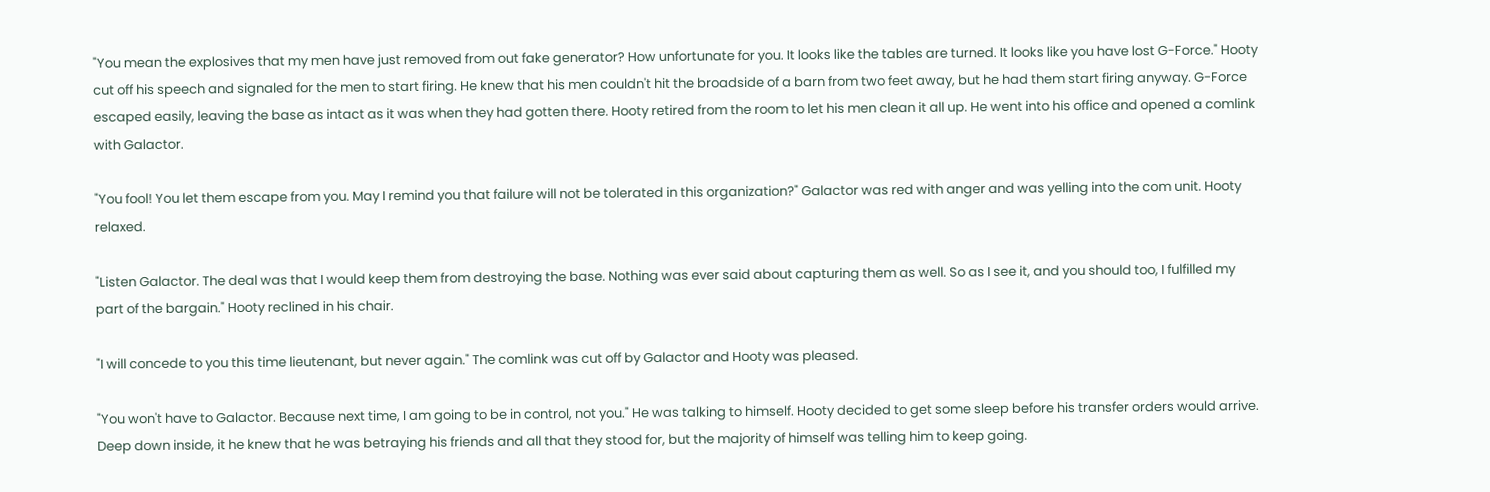"You mean the explosives that my men have just removed from out fake generator? How unfortunate for you. It looks like the tables are turned. It looks like you have lost G-Force." Hooty cut off his speech and signaled for the men to start firing. He knew that his men couldn't hit the broadside of a barn from two feet away, but he had them start firing anyway. G-Force escaped easily, leaving the base as intact as it was when they had gotten there. Hooty retired from the room to let his men clean it all up. He went into his office and opened a comlink with Galactor.

"You fool! You let them escape from you. May I remind you that failure will not be tolerated in this organization?" Galactor was red with anger and was yelling into the com unit. Hooty relaxed.

"Listen Galactor. The deal was that I would keep them from destroying the base. Nothing was ever said about capturing them as well. So as I see it, and you should too, I fulfilled my part of the bargain." Hooty reclined in his chair.

"I will concede to you this time lieutenant, but never again." The comlink was cut off by Galactor and Hooty was pleased.

"You won't have to Galactor. Because next time, I am going to be in control, not you." He was talking to himself. Hooty decided to get some sleep before his transfer orders would arrive. Deep down inside, it he knew that he was betraying his friends and all that they stood for, but the majority of himself was telling him to keep going.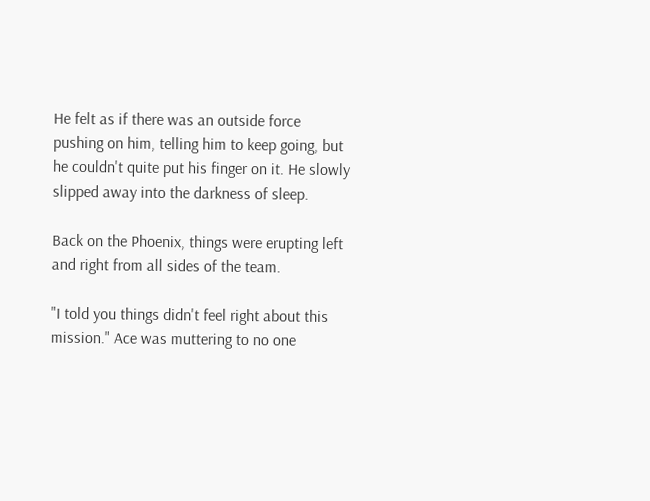He felt as if there was an outside force pushing on him, telling him to keep going, but he couldn't quite put his finger on it. He slowly slipped away into the darkness of sleep.

Back on the Phoenix, things were erupting left and right from all sides of the team.

"I told you things didn't feel right about this mission." Ace was muttering to no one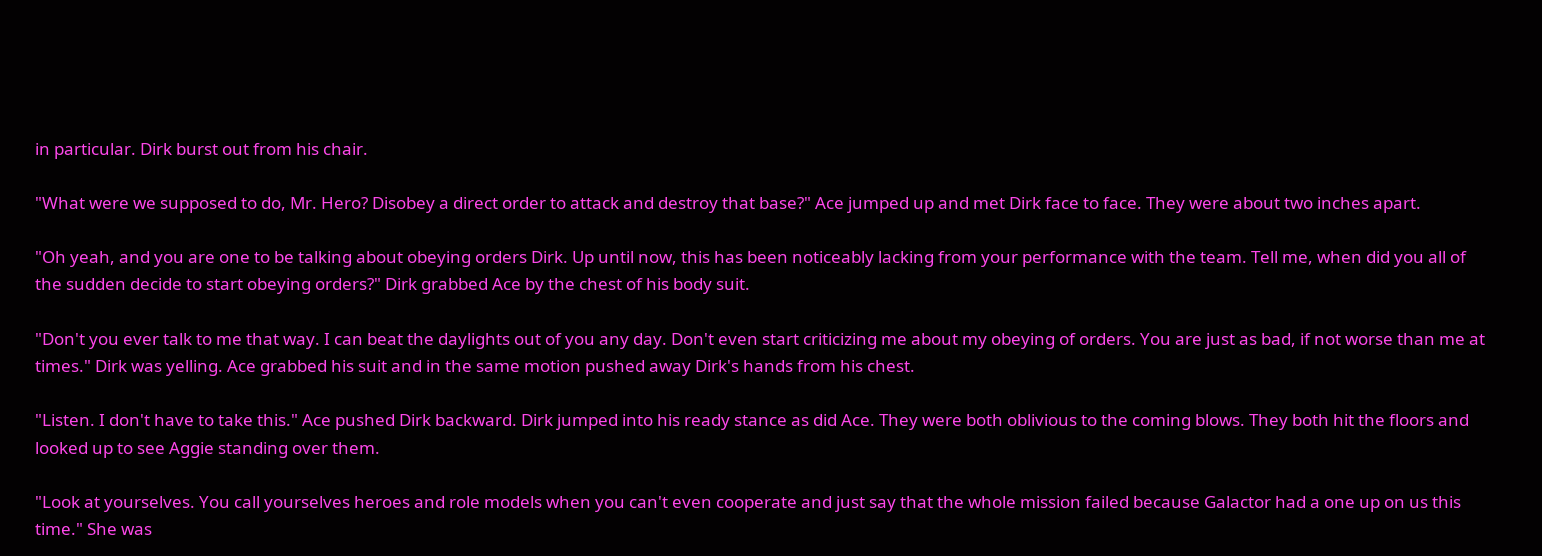in particular. Dirk burst out from his chair.

"What were we supposed to do, Mr. Hero? Disobey a direct order to attack and destroy that base?" Ace jumped up and met Dirk face to face. They were about two inches apart.

"Oh yeah, and you are one to be talking about obeying orders Dirk. Up until now, this has been noticeably lacking from your performance with the team. Tell me, when did you all of the sudden decide to start obeying orders?" Dirk grabbed Ace by the chest of his body suit.

"Don't you ever talk to me that way. I can beat the daylights out of you any day. Don't even start criticizing me about my obeying of orders. You are just as bad, if not worse than me at times." Dirk was yelling. Ace grabbed his suit and in the same motion pushed away Dirk's hands from his chest.

"Listen. I don't have to take this." Ace pushed Dirk backward. Dirk jumped into his ready stance as did Ace. They were both oblivious to the coming blows. They both hit the floors and looked up to see Aggie standing over them.

"Look at yourselves. You call yourselves heroes and role models when you can't even cooperate and just say that the whole mission failed because Galactor had a one up on us this time." She was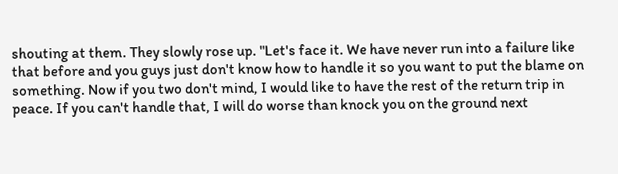shouting at them. They slowly rose up. "Let's face it. We have never run into a failure like that before and you guys just don't know how to handle it so you want to put the blame on something. Now if you two don't mind, I would like to have the rest of the return trip in peace. If you can't handle that, I will do worse than knock you on the ground next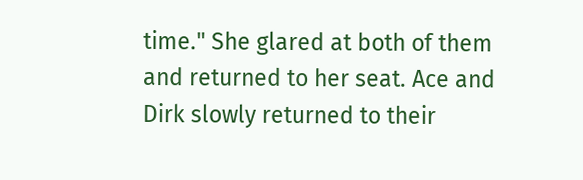time." She glared at both of them and returned to her seat. Ace and Dirk slowly returned to their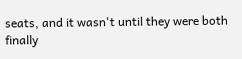seats, and it wasn't until they were both finally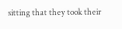sitting that they took their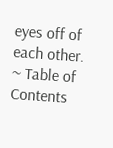eyes off of each other.
~ Table of Contents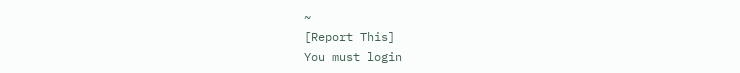~
[Report This]
You must login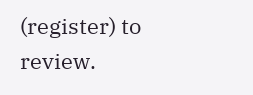(register) to review.